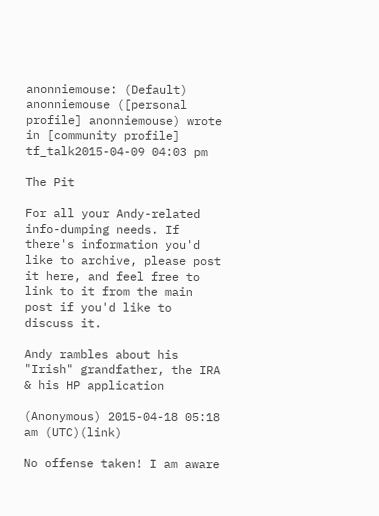anonniemouse: (Default)
anonniemouse ([personal profile] anonniemouse) wrote in [community profile] tf_talk2015-04-09 04:03 pm

The Pit

For all your Andy-related info-dumping needs. If there's information you'd like to archive, please post it here, and feel free to link to it from the main post if you'd like to discuss it.

Andy rambles about his "Irish" grandfather, the IRA & his HP application

(Anonymous) 2015-04-18 05:18 am (UTC)(link)

No offense taken! I am aware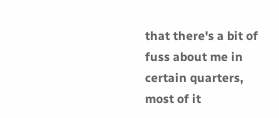that there's a bit of fuss about me in certain quarters, most of it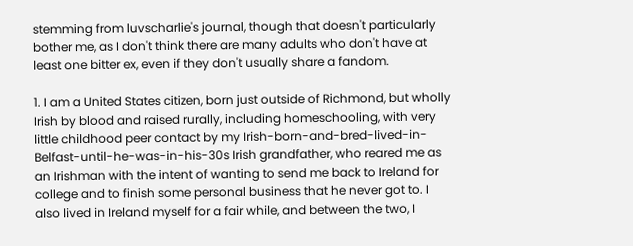stemming from luvscharlie's journal, though that doesn't particularly bother me, as I don't think there are many adults who don't have at least one bitter ex, even if they don't usually share a fandom.

1. I am a United States citizen, born just outside of Richmond, but wholly Irish by blood and raised rurally, including homeschooling, with very little childhood peer contact by my Irish-born-and-bred-lived-in-Belfast-until-he-was-in-his-30s Irish grandfather, who reared me as an Irishman with the intent of wanting to send me back to Ireland for college and to finish some personal business that he never got to. I also lived in Ireland myself for a fair while, and between the two, I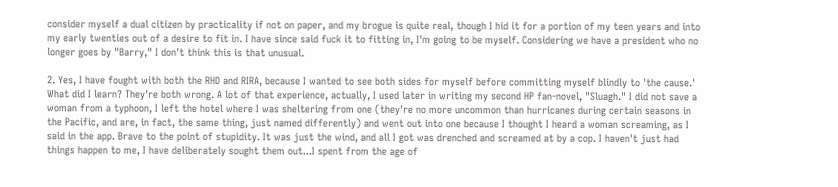consider myself a dual citizen by practicality if not on paper, and my brogue is quite real, though I hid it for a portion of my teen years and into my early twenties out of a desire to fit in. I have since said fuck it to fitting in, I'm going to be myself. Considering we have a president who no longer goes by "Barry," I don't think this is that unusual.

2. Yes, I have fought with both the RHD and RIRA, because I wanted to see both sides for myself before committing myself blindly to 'the cause.' What did I learn? They're both wrong. A lot of that experience, actually, I used later in writing my second HP fan-novel, "Sluagh." I did not save a woman from a typhoon, I left the hotel where I was sheltering from one (they're no more uncommon than hurricanes during certain seasons in the Pacific, and are, in fact, the same thing, just named differently) and went out into one because I thought I heard a woman screaming, as I said in the app. Brave to the point of stupidity. It was just the wind, and all I got was drenched and screamed at by a cop. I haven't just had things happen to me, I have deliberately sought them out...I spent from the age of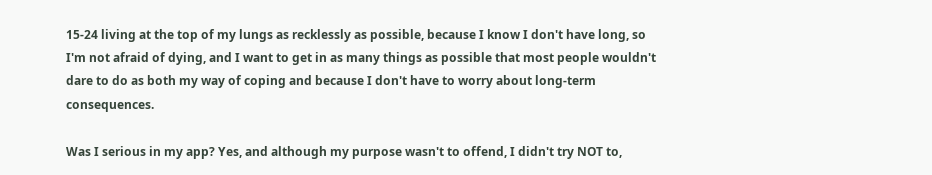15-24 living at the top of my lungs as recklessly as possible, because I know I don't have long, so I'm not afraid of dying, and I want to get in as many things as possible that most people wouldn't dare to do as both my way of coping and because I don't have to worry about long-term consequences.

Was I serious in my app? Yes, and although my purpose wasn't to offend, I didn't try NOT to,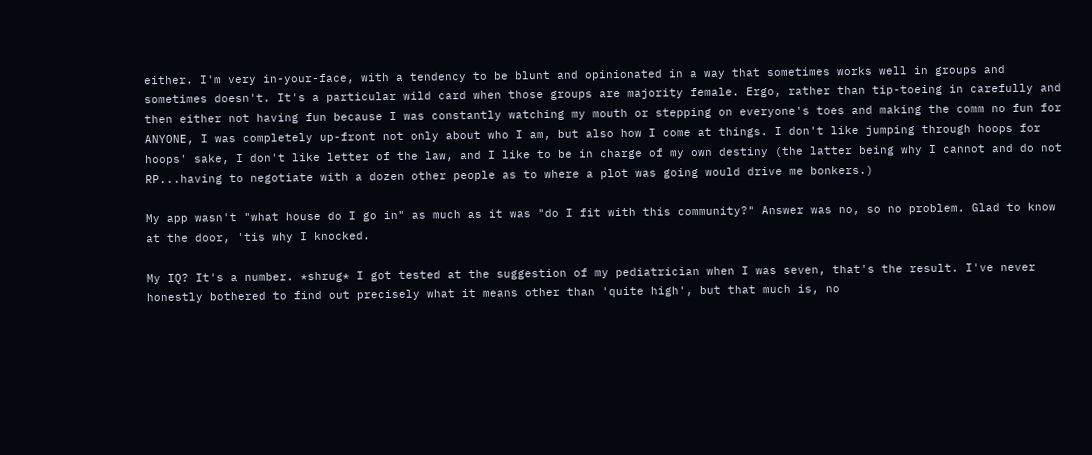either. I'm very in-your-face, with a tendency to be blunt and opinionated in a way that sometimes works well in groups and sometimes doesn't. It's a particular wild card when those groups are majority female. Ergo, rather than tip-toeing in carefully and then either not having fun because I was constantly watching my mouth or stepping on everyone's toes and making the comm no fun for ANYONE, I was completely up-front not only about who I am, but also how I come at things. I don't like jumping through hoops for hoops' sake, I don't like letter of the law, and I like to be in charge of my own destiny (the latter being why I cannot and do not RP...having to negotiate with a dozen other people as to where a plot was going would drive me bonkers.)

My app wasn't "what house do I go in" as much as it was "do I fit with this community?" Answer was no, so no problem. Glad to know at the door, 'tis why I knocked.

My IQ? It's a number. *shrug* I got tested at the suggestion of my pediatrician when I was seven, that's the result. I've never honestly bothered to find out precisely what it means other than 'quite high', but that much is, no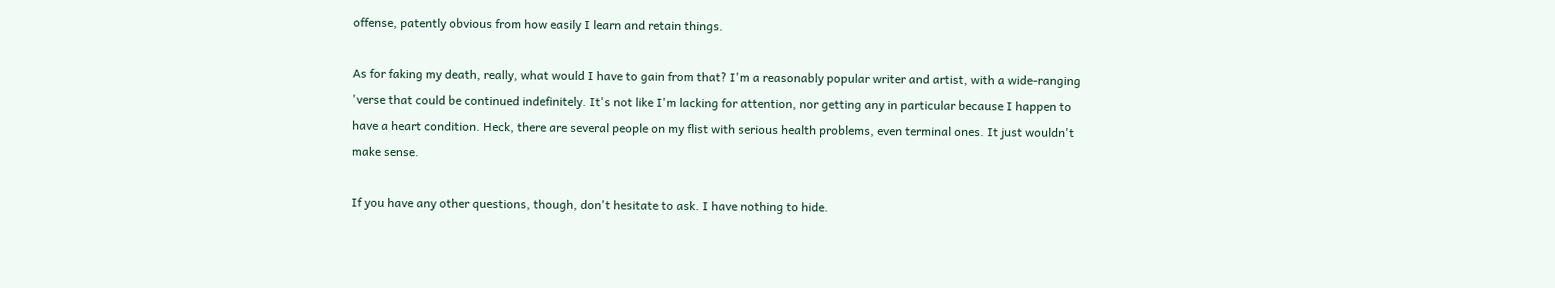offense, patently obvious from how easily I learn and retain things.

As for faking my death, really, what would I have to gain from that? I'm a reasonably popular writer and artist, with a wide-ranging 'verse that could be continued indefinitely. It's not like I'm lacking for attention, nor getting any in particular because I happen to have a heart condition. Heck, there are several people on my flist with serious health problems, even terminal ones. It just wouldn't make sense.

If you have any other questions, though, don't hesitate to ask. I have nothing to hide.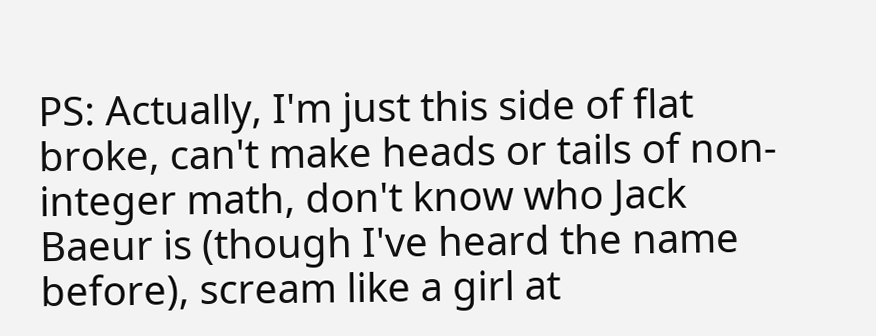PS: Actually, I'm just this side of flat broke, can't make heads or tails of non-integer math, don't know who Jack Baeur is (though I've heard the name before), scream like a girl at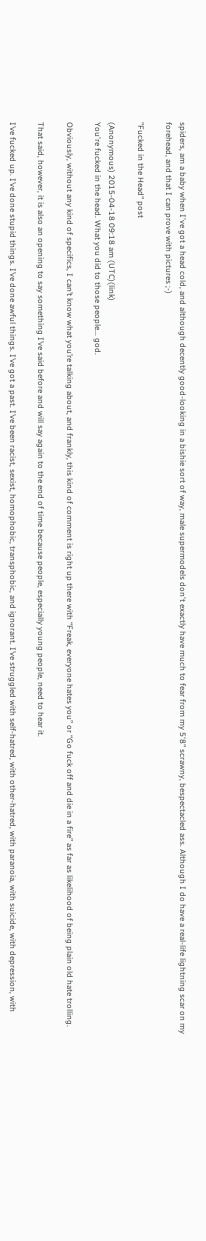spiders, am a baby when I've got a head cold, and although decently good-looking in a bishie sort of way, male supermodels don't exactly have much to fear from my 5'8" scrawny, bespectacled ass. Although I do have a real-life lightning scar on my forehead, and that I can prove with pictures ;-)

"Fucked in the Head" post

(Anonymous) 2015-04-18 09:18 am (UTC)(link)
You're fucked in the head. What you did to those people... god.

Obviously, without any kind of specifics, I can’t know what you’re talking about, and frankly, this kind of comment is right up there with “Freak, everyone hates you” or “Go fuck off and die in a fire” as far as likelihood of being plain old hate trolling.

That said, however, it is also an opening to say something I’ve said before and will say again to the end of time because people, especially young people, need to hear it.

I’ve fucked up. I’ve done stupid things. I’ve done awful things. I’ve got a past. I’ve been racist, sexist, homophobic, transphobic, and ignorant. I’ve struggled with self-hatred, with other-hatred, with paranoia, with suicide, with depression, with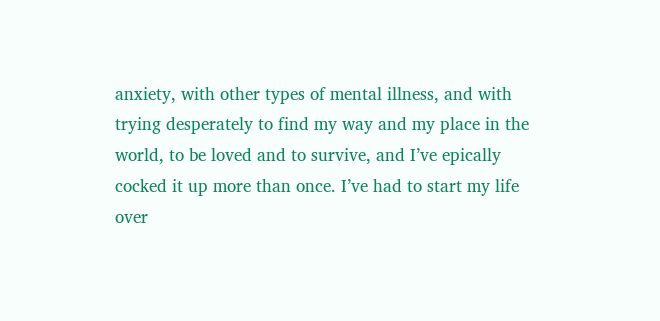anxiety, with other types of mental illness, and with trying desperately to find my way and my place in the world, to be loved and to survive, and I’ve epically cocked it up more than once. I’ve had to start my life over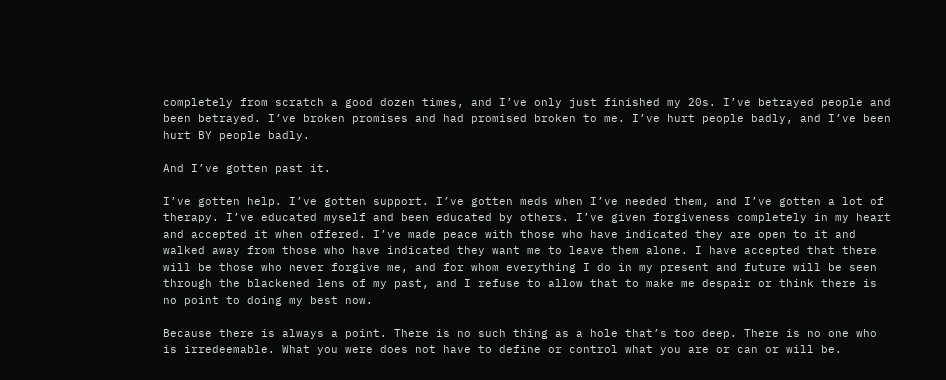completely from scratch a good dozen times, and I’ve only just finished my 20s. I’ve betrayed people and been betrayed. I’ve broken promises and had promised broken to me. I’ve hurt people badly, and I’ve been hurt BY people badly.

And I’ve gotten past it.

I’ve gotten help. I’ve gotten support. I’ve gotten meds when I’ve needed them, and I’ve gotten a lot of therapy. I’ve educated myself and been educated by others. I’ve given forgiveness completely in my heart and accepted it when offered. I’ve made peace with those who have indicated they are open to it and walked away from those who have indicated they want me to leave them alone. I have accepted that there will be those who never forgive me, and for whom everything I do in my present and future will be seen through the blackened lens of my past, and I refuse to allow that to make me despair or think there is no point to doing my best now.

Because there is always a point. There is no such thing as a hole that’s too deep. There is no one who is irredeemable. What you were does not have to define or control what you are or can or will be.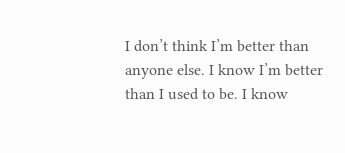I don’t think I’m better than anyone else. I know I’m better than I used to be. I know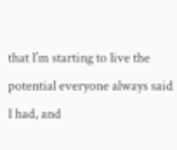that I’m starting to live the potential everyone always said I had, and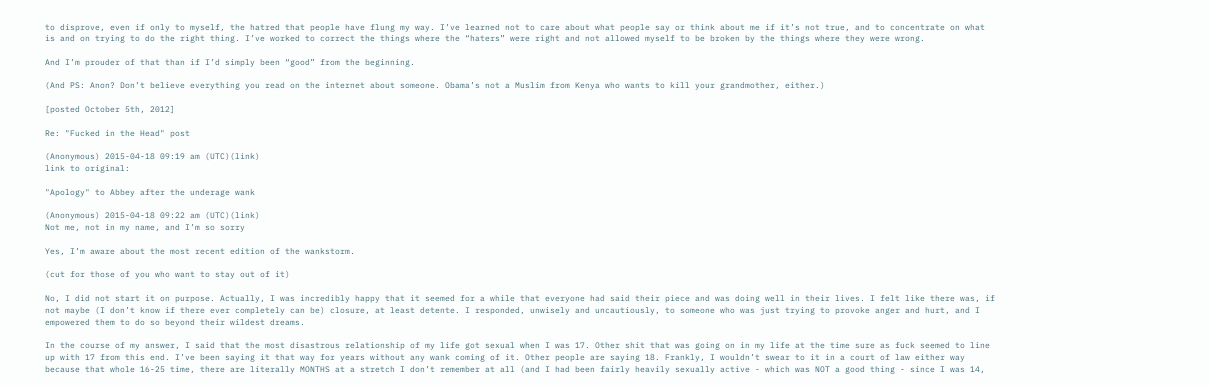to disprove, even if only to myself, the hatred that people have flung my way. I’ve learned not to care about what people say or think about me if it’s not true, and to concentrate on what is and on trying to do the right thing. I’ve worked to correct the things where the “haters” were right and not allowed myself to be broken by the things where they were wrong.

And I’m prouder of that than if I’d simply been “good” from the beginning.

(And PS: Anon? Don’t believe everything you read on the internet about someone. Obama’s not a Muslim from Kenya who wants to kill your grandmother, either.)

[posted October 5th, 2012]

Re: "Fucked in the Head" post

(Anonymous) 2015-04-18 09:19 am (UTC)(link)
link to original:

"Apology" to Abbey after the underage wank

(Anonymous) 2015-04-18 09:22 am (UTC)(link)
Not me, not in my name, and I’m so sorry

Yes, I’m aware about the most recent edition of the wankstorm.

(cut for those of you who want to stay out of it)

No, I did not start it on purpose. Actually, I was incredibly happy that it seemed for a while that everyone had said their piece and was doing well in their lives. I felt like there was, if not maybe (I don’t know if there ever completely can be) closure, at least detente. I responded, unwisely and uncautiously, to someone who was just trying to provoke anger and hurt, and I empowered them to do so beyond their wildest dreams.

In the course of my answer, I said that the most disastrous relationship of my life got sexual when I was 17. Other shit that was going on in my life at the time sure as fuck seemed to line up with 17 from this end. I’ve been saying it that way for years without any wank coming of it. Other people are saying 18. Frankly, I wouldn’t swear to it in a court of law either way because that whole 16-25 time, there are literally MONTHS at a stretch I don’t remember at all (and I had been fairly heavily sexually active - which was NOT a good thing - since I was 14,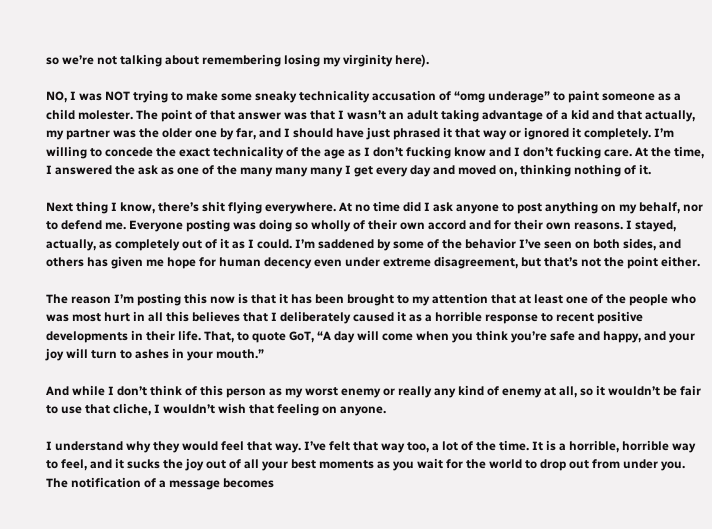so we’re not talking about remembering losing my virginity here).

NO, I was NOT trying to make some sneaky technicality accusation of “omg underage” to paint someone as a child molester. The point of that answer was that I wasn’t an adult taking advantage of a kid and that actually, my partner was the older one by far, and I should have just phrased it that way or ignored it completely. I’m willing to concede the exact technicality of the age as I don’t fucking know and I don’t fucking care. At the time, I answered the ask as one of the many many many I get every day and moved on, thinking nothing of it.

Next thing I know, there’s shit flying everywhere. At no time did I ask anyone to post anything on my behalf, nor to defend me. Everyone posting was doing so wholly of their own accord and for their own reasons. I stayed, actually, as completely out of it as I could. I’m saddened by some of the behavior I’ve seen on both sides, and others has given me hope for human decency even under extreme disagreement, but that’s not the point either.

The reason I’m posting this now is that it has been brought to my attention that at least one of the people who was most hurt in all this believes that I deliberately caused it as a horrible response to recent positive developments in their life. That, to quote GoT, “A day will come when you think you’re safe and happy, and your joy will turn to ashes in your mouth.”

And while I don’t think of this person as my worst enemy or really any kind of enemy at all, so it wouldn’t be fair to use that cliche, I wouldn’t wish that feeling on anyone.

I understand why they would feel that way. I’ve felt that way too, a lot of the time. It is a horrible, horrible way to feel, and it sucks the joy out of all your best moments as you wait for the world to drop out from under you. The notification of a message becomes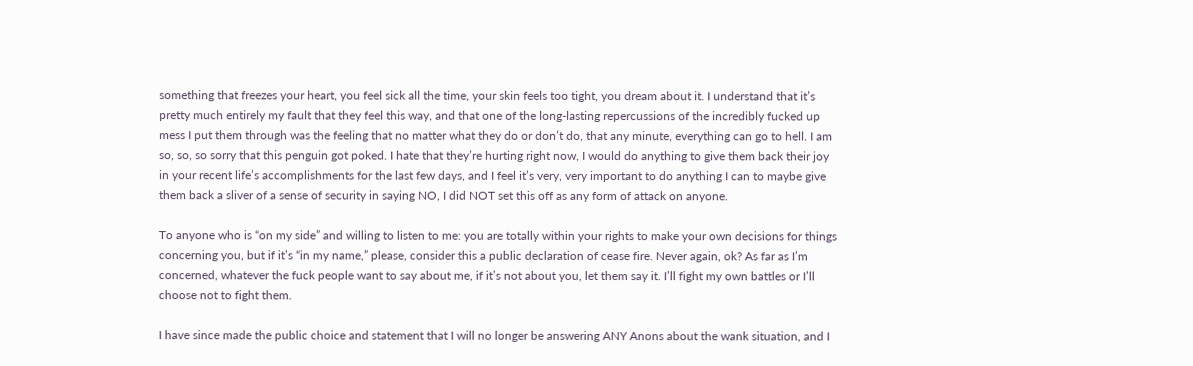something that freezes your heart, you feel sick all the time, your skin feels too tight, you dream about it. I understand that it’s pretty much entirely my fault that they feel this way, and that one of the long-lasting repercussions of the incredibly fucked up mess I put them through was the feeling that no matter what they do or don’t do, that any minute, everything can go to hell. I am so, so, so sorry that this penguin got poked. I hate that they’re hurting right now, I would do anything to give them back their joy in your recent life’s accomplishments for the last few days, and I feel it’s very, very important to do anything I can to maybe give them back a sliver of a sense of security in saying NO, I did NOT set this off as any form of attack on anyone.

To anyone who is “on my side” and willing to listen to me: you are totally within your rights to make your own decisions for things concerning you, but if it’s “in my name,” please, consider this a public declaration of cease fire. Never again, ok? As far as I’m concerned, whatever the fuck people want to say about me, if it’s not about you, let them say it. I’ll fight my own battles or I’ll choose not to fight them.

I have since made the public choice and statement that I will no longer be answering ANY Anons about the wank situation, and I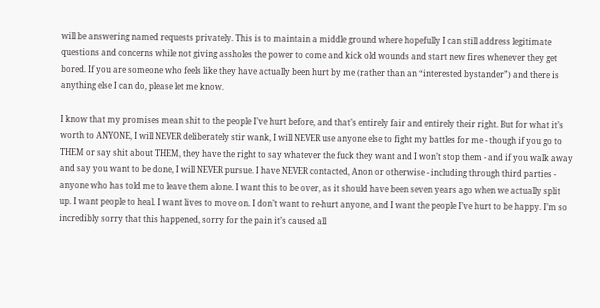will be answering named requests privately. This is to maintain a middle ground where hopefully I can still address legitimate questions and concerns while not giving assholes the power to come and kick old wounds and start new fires whenever they get bored. If you are someone who feels like they have actually been hurt by me (rather than an “interested bystander”) and there is anything else I can do, please let me know.

I know that my promises mean shit to the people I’ve hurt before, and that’s entirely fair and entirely their right. But for what it’s worth to ANYONE, I will NEVER deliberately stir wank, I will NEVER use anyone else to fight my battles for me - though if you go to THEM or say shit about THEM, they have the right to say whatever the fuck they want and I won’t stop them - and if you walk away and say you want to be done, I will NEVER pursue. I have NEVER contacted, Anon or otherwise - including through third parties - anyone who has told me to leave them alone. I want this to be over, as it should have been seven years ago when we actually split up. I want people to heal. I want lives to move on. I don’t want to re-hurt anyone, and I want the people I’ve hurt to be happy. I’m so incredibly sorry that this happened, sorry for the pain it’s caused all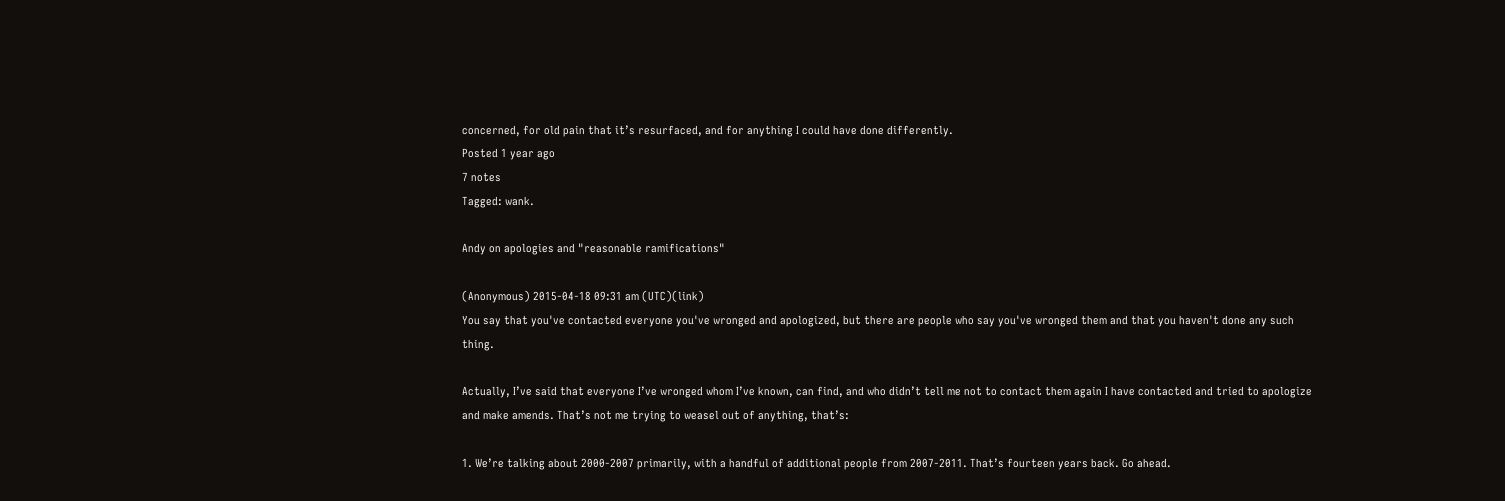concerned, for old pain that it’s resurfaced, and for anything I could have done differently.
Posted 1 year ago
7 notes
Tagged: wank.

Andy on apologies and "reasonable ramifications"

(Anonymous) 2015-04-18 09:31 am (UTC)(link)
You say that you've contacted everyone you've wronged and apologized, but there are people who say you've wronged them and that you haven't done any such thing.

Actually, I’ve said that everyone I’ve wronged whom I’ve known, can find, and who didn’t tell me not to contact them again I have contacted and tried to apologize and make amends. That’s not me trying to weasel out of anything, that’s:

1. We’re talking about 2000-2007 primarily, with a handful of additional people from 2007-2011. That’s fourteen years back. Go ahead.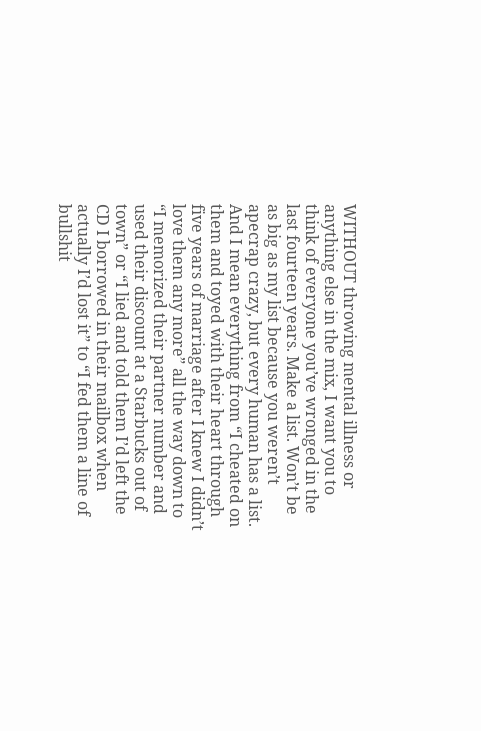WITHOUT throwing mental illness or anything else in the mix, I want you to think of everyone you’ve wronged in the last fourteen years. Make a list. Won’t be as big as my list because you weren’t apecrap crazy, but every human has a list. And I mean everything from “I cheated on them and toyed with their heart through five years of marriage after I knew I didn’t love them any more” all the way down to “I memorized their partner number and used their discount at a Starbucks out of town” or “I lied and told them I’d left the CD I borrowed in their mailbox when actually I’d lost it” to “I fed them a line of bullshit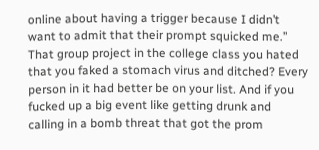online about having a trigger because I didn’t want to admit that their prompt squicked me.” That group project in the college class you hated that you faked a stomach virus and ditched? Every person in it had better be on your list. And if you fucked up a big event like getting drunk and calling in a bomb threat that got the prom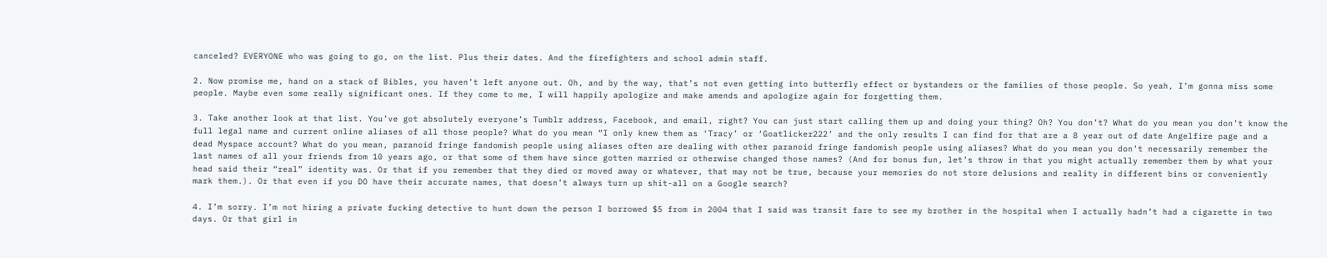canceled? EVERYONE who was going to go, on the list. Plus their dates. And the firefighters and school admin staff.

2. Now promise me, hand on a stack of Bibles, you haven’t left anyone out. Oh, and by the way, that’s not even getting into butterfly effect or bystanders or the families of those people. So yeah, I’m gonna miss some people. Maybe even some really significant ones. If they come to me, I will happily apologize and make amends and apologize again for forgetting them.

3. Take another look at that list. You’ve got absolutely everyone’s Tumblr address, Facebook, and email, right? You can just start calling them up and doing your thing? Oh? You don’t? What do you mean you don’t know the full legal name and current online aliases of all those people? What do you mean “I only knew them as ‘Tracy’ or ‘Goatlicker222’ and the only results I can find for that are a 8 year out of date Angelfire page and a dead Myspace account? What do you mean, paranoid fringe fandomish people using aliases often are dealing with other paranoid fringe fandomish people using aliases? What do you mean you don’t necessarily remember the last names of all your friends from 10 years ago, or that some of them have since gotten married or otherwise changed those names? (And for bonus fun, let’s throw in that you might actually remember them by what your head said their “real” identity was. Or that if you remember that they died or moved away or whatever, that may not be true, because your memories do not store delusions and reality in different bins or conveniently mark them.). Or that even if you DO have their accurate names, that doesn’t always turn up shit-all on a Google search?

4. I’m sorry. I’m not hiring a private fucking detective to hunt down the person I borrowed $5 from in 2004 that I said was transit fare to see my brother in the hospital when I actually hadn’t had a cigarette in two days. Or that girl in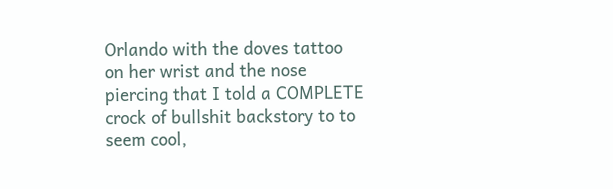Orlando with the doves tattoo on her wrist and the nose piercing that I told a COMPLETE crock of bullshit backstory to to seem cool,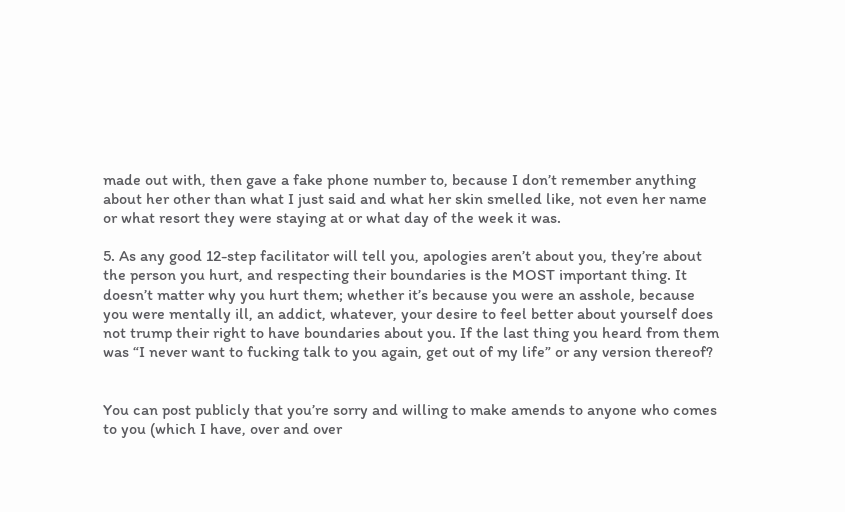made out with, then gave a fake phone number to, because I don’t remember anything about her other than what I just said and what her skin smelled like, not even her name or what resort they were staying at or what day of the week it was.

5. As any good 12-step facilitator will tell you, apologies aren’t about you, they’re about the person you hurt, and respecting their boundaries is the MOST important thing. It doesn’t matter why you hurt them; whether it’s because you were an asshole, because you were mentally ill, an addict, whatever, your desire to feel better about yourself does not trump their right to have boundaries about you. If the last thing you heard from them was “I never want to fucking talk to you again, get out of my life” or any version thereof?


You can post publicly that you’re sorry and willing to make amends to anyone who comes to you (which I have, over and over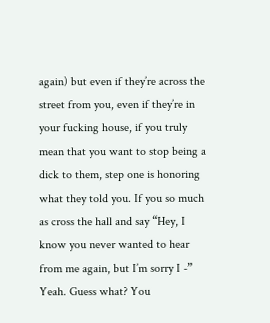again) but even if they’re across the street from you, even if they’re in your fucking house, if you truly mean that you want to stop being a dick to them, step one is honoring what they told you. If you so much as cross the hall and say “Hey, I know you never wanted to hear from me again, but I’m sorry I -” Yeah. Guess what? You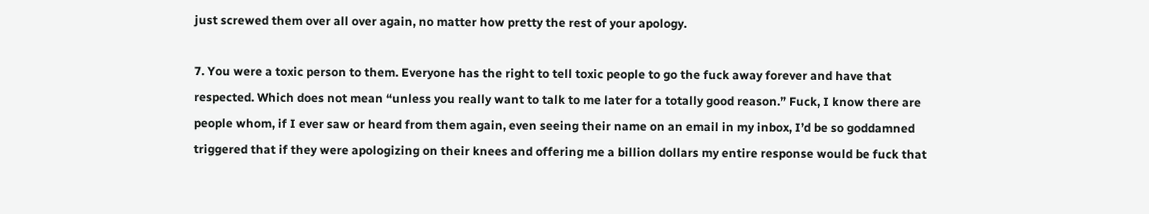just screwed them over all over again, no matter how pretty the rest of your apology.

7. You were a toxic person to them. Everyone has the right to tell toxic people to go the fuck away forever and have that respected. Which does not mean “unless you really want to talk to me later for a totally good reason.” Fuck, I know there are people whom, if I ever saw or heard from them again, even seeing their name on an email in my inbox, I’d be so goddamned triggered that if they were apologizing on their knees and offering me a billion dollars my entire response would be fuck that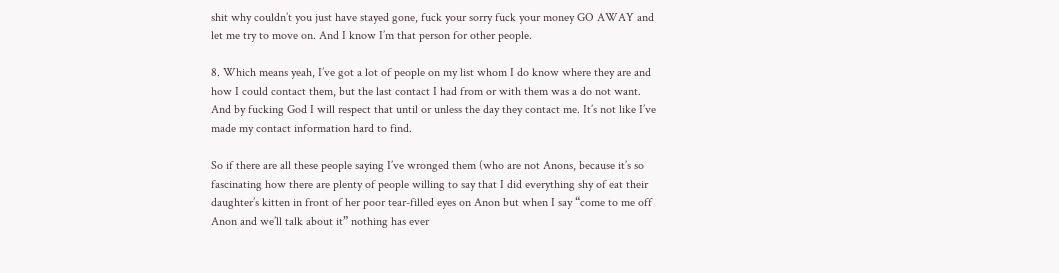shit why couldn’t you just have stayed gone, fuck your sorry fuck your money GO AWAY and let me try to move on. And I know I’m that person for other people.

8. Which means yeah, I’ve got a lot of people on my list whom I do know where they are and how I could contact them, but the last contact I had from or with them was a do not want. And by fucking God I will respect that until or unless the day they contact me. It’s not like I’ve made my contact information hard to find.

So if there are all these people saying I’ve wronged them (who are not Anons, because it’s so fascinating how there are plenty of people willing to say that I did everything shy of eat their daughter’s kitten in front of her poor tear-filled eyes on Anon but when I say “come to me off Anon and we’ll talk about it” nothing has ever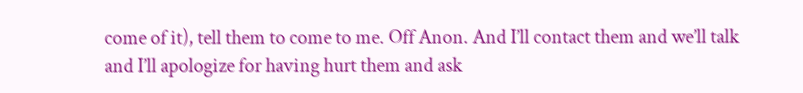come of it), tell them to come to me. Off Anon. And I’ll contact them and we’ll talk and I’ll apologize for having hurt them and ask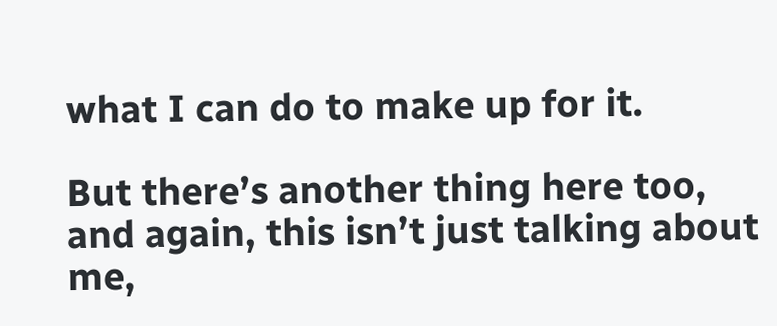what I can do to make up for it.

But there’s another thing here too, and again, this isn’t just talking about me,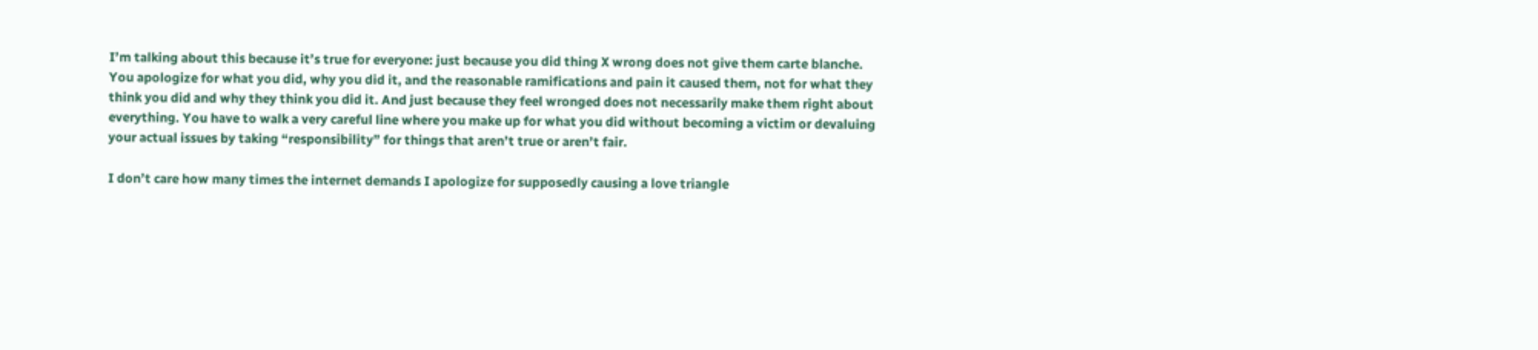I’m talking about this because it’s true for everyone: just because you did thing X wrong does not give them carte blanche. You apologize for what you did, why you did it, and the reasonable ramifications and pain it caused them, not for what they think you did and why they think you did it. And just because they feel wronged does not necessarily make them right about everything. You have to walk a very careful line where you make up for what you did without becoming a victim or devaluing your actual issues by taking “responsibility” for things that aren’t true or aren’t fair.

I don’t care how many times the internet demands I apologize for supposedly causing a love triangle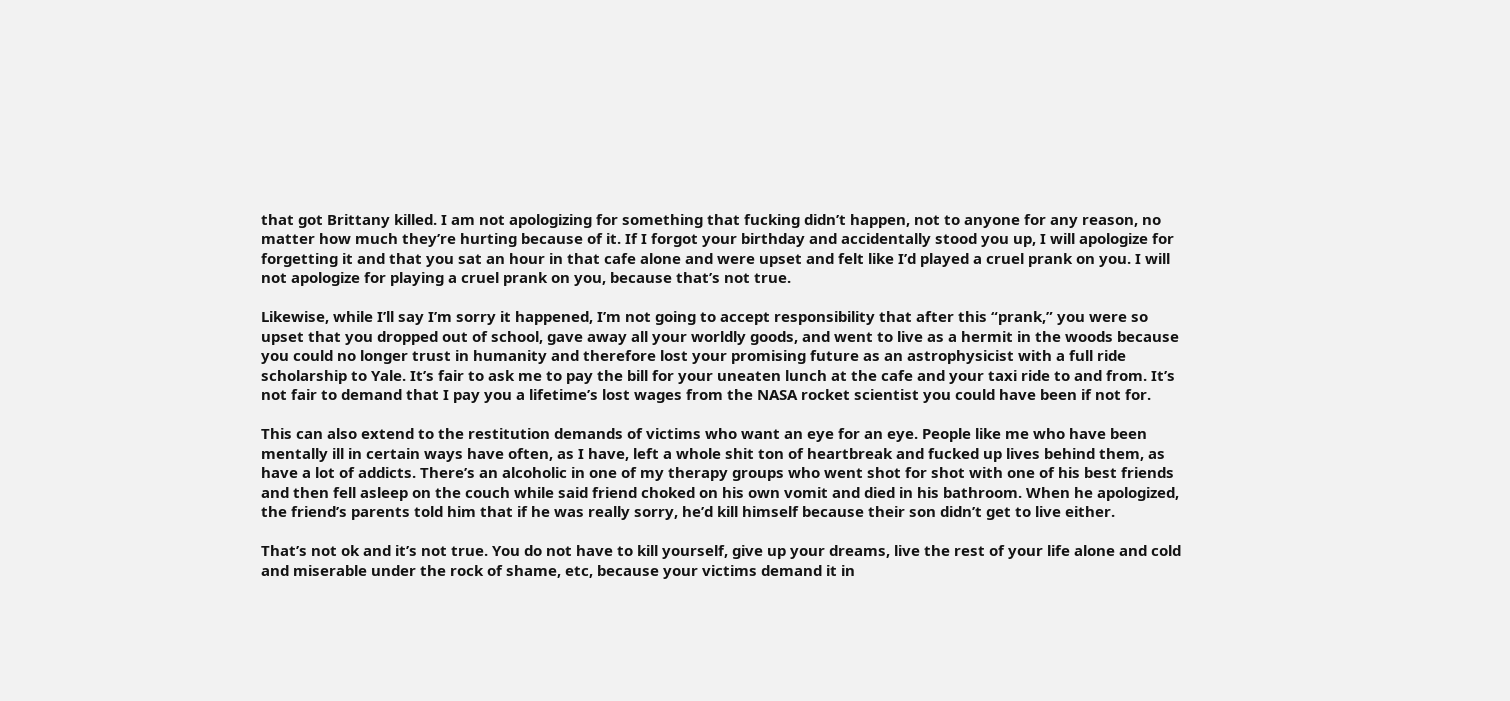that got Brittany killed. I am not apologizing for something that fucking didn’t happen, not to anyone for any reason, no matter how much they’re hurting because of it. If I forgot your birthday and accidentally stood you up, I will apologize for forgetting it and that you sat an hour in that cafe alone and were upset and felt like I’d played a cruel prank on you. I will not apologize for playing a cruel prank on you, because that’s not true.

Likewise, while I’ll say I’m sorry it happened, I’m not going to accept responsibility that after this “prank,” you were so upset that you dropped out of school, gave away all your worldly goods, and went to live as a hermit in the woods because you could no longer trust in humanity and therefore lost your promising future as an astrophysicist with a full ride scholarship to Yale. It’s fair to ask me to pay the bill for your uneaten lunch at the cafe and your taxi ride to and from. It’s not fair to demand that I pay you a lifetime’s lost wages from the NASA rocket scientist you could have been if not for.

This can also extend to the restitution demands of victims who want an eye for an eye. People like me who have been mentally ill in certain ways have often, as I have, left a whole shit ton of heartbreak and fucked up lives behind them, as have a lot of addicts. There’s an alcoholic in one of my therapy groups who went shot for shot with one of his best friends and then fell asleep on the couch while said friend choked on his own vomit and died in his bathroom. When he apologized, the friend’s parents told him that if he was really sorry, he’d kill himself because their son didn’t get to live either.

That’s not ok and it’s not true. You do not have to kill yourself, give up your dreams, live the rest of your life alone and cold and miserable under the rock of shame, etc, because your victims demand it in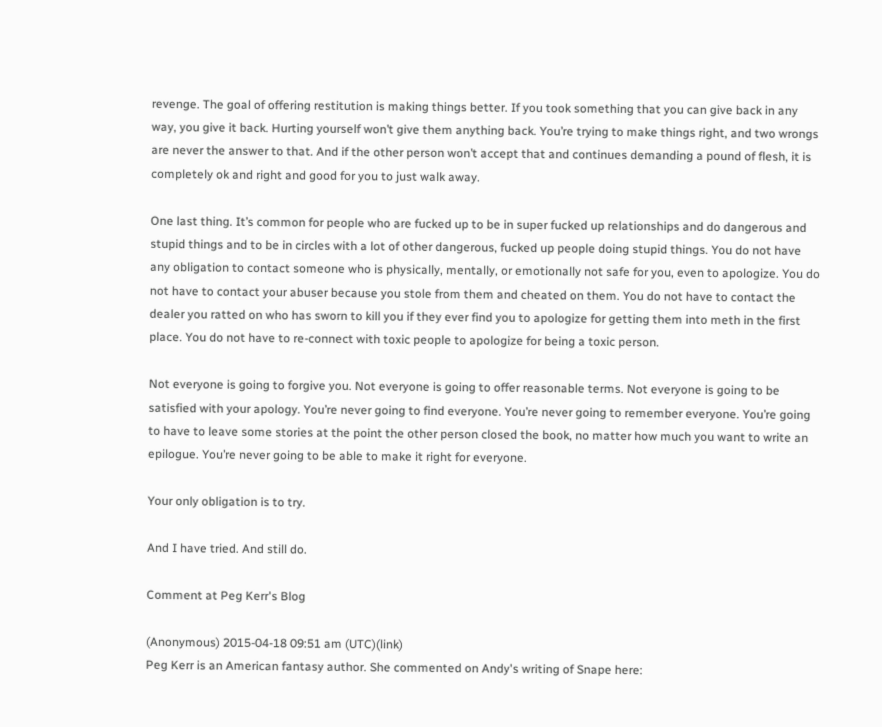revenge. The goal of offering restitution is making things better. If you took something that you can give back in any way, you give it back. Hurting yourself won’t give them anything back. You’re trying to make things right, and two wrongs are never the answer to that. And if the other person won’t accept that and continues demanding a pound of flesh, it is completely ok and right and good for you to just walk away.

One last thing. It’s common for people who are fucked up to be in super fucked up relationships and do dangerous and stupid things and to be in circles with a lot of other dangerous, fucked up people doing stupid things. You do not have any obligation to contact someone who is physically, mentally, or emotionally not safe for you, even to apologize. You do not have to contact your abuser because you stole from them and cheated on them. You do not have to contact the dealer you ratted on who has sworn to kill you if they ever find you to apologize for getting them into meth in the first place. You do not have to re-connect with toxic people to apologize for being a toxic person.

Not everyone is going to forgive you. Not everyone is going to offer reasonable terms. Not everyone is going to be satisfied with your apology. You’re never going to find everyone. You’re never going to remember everyone. You’re going to have to leave some stories at the point the other person closed the book, no matter how much you want to write an epilogue. You’re never going to be able to make it right for everyone.

Your only obligation is to try.

And I have tried. And still do.

Comment at Peg Kerr's Blog

(Anonymous) 2015-04-18 09:51 am (UTC)(link)
Peg Kerr is an American fantasy author. She commented on Andy's writing of Snape here: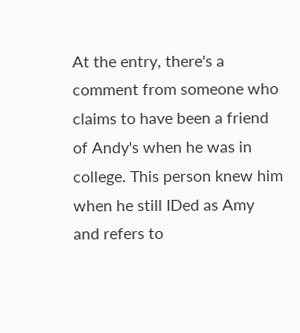At the entry, there's a comment from someone who claims to have been a friend of Andy's when he was in college. This person knew him when he still IDed as Amy and refers to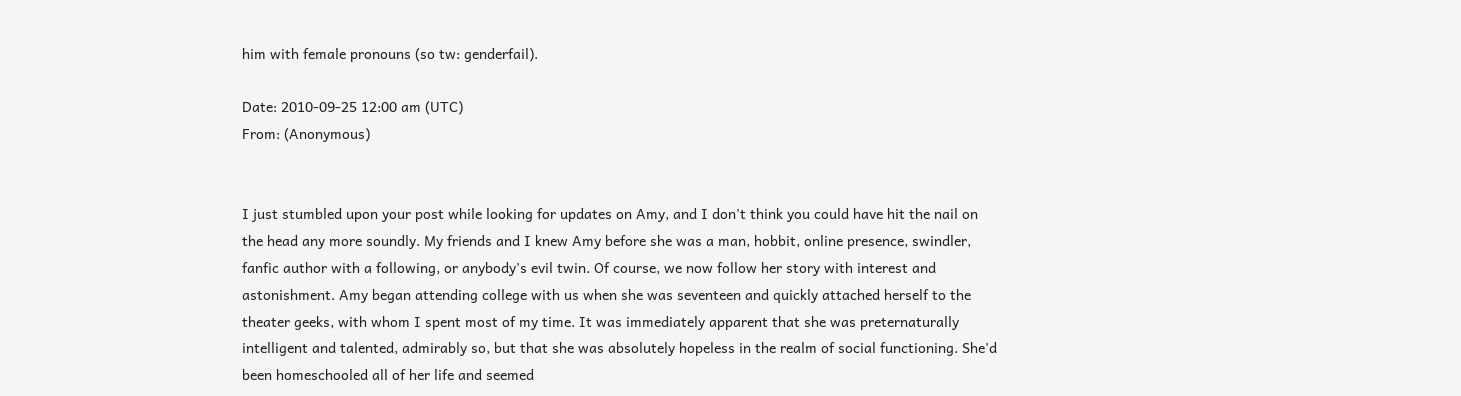him with female pronouns (so tw: genderfail).

Date: 2010-09-25 12:00 am (UTC)
From: (Anonymous)


I just stumbled upon your post while looking for updates on Amy, and I don't think you could have hit the nail on the head any more soundly. My friends and I knew Amy before she was a man, hobbit, online presence, swindler, fanfic author with a following, or anybody's evil twin. Of course, we now follow her story with interest and astonishment. Amy began attending college with us when she was seventeen and quickly attached herself to the theater geeks, with whom I spent most of my time. It was immediately apparent that she was preternaturally intelligent and talented, admirably so, but that she was absolutely hopeless in the realm of social functioning. She'd been homeschooled all of her life and seemed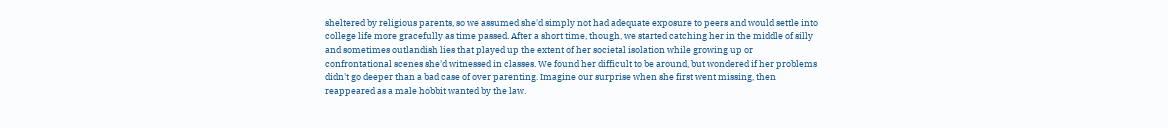sheltered by religious parents, so we assumed she'd simply not had adequate exposure to peers and would settle into college life more gracefully as time passed. After a short time, though, we started catching her in the middle of silly and sometimes outlandish lies that played up the extent of her societal isolation while growing up or confrontational scenes she'd witnessed in classes. We found her difficult to be around, but wondered if her problems didn't go deeper than a bad case of over parenting. Imagine our surprise when she first went missing, then reappeared as a male hobbit wanted by the law.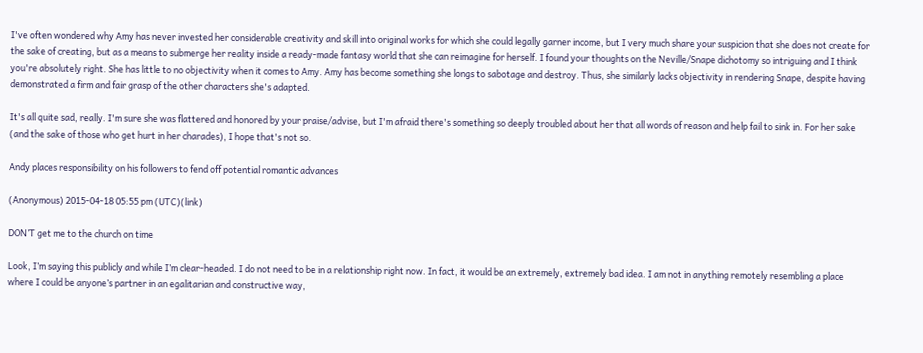I've often wondered why Amy has never invested her considerable creativity and skill into original works for which she could legally garner income, but I very much share your suspicion that she does not create for the sake of creating, but as a means to submerge her reality inside a ready-made fantasy world that she can reimagine for herself. I found your thoughts on the Neville/Snape dichotomy so intriguing and I think you're absolutely right. She has little to no objectivity when it comes to Amy. Amy has become something she longs to sabotage and destroy. Thus, she similarly lacks objectivity in rendering Snape, despite having demonstrated a firm and fair grasp of the other characters she's adapted.

It's all quite sad, really. I'm sure she was flattered and honored by your praise/advise, but I'm afraid there's something so deeply troubled about her that all words of reason and help fail to sink in. For her sake (and the sake of those who get hurt in her charades), I hope that's not so.

Andy places responsibility on his followers to fend off potential romantic advances

(Anonymous) 2015-04-18 05:55 pm (UTC)(link)

DON’T get me to the church on time

Look, I’m saying this publicly and while I’m clear-headed. I do not need to be in a relationship right now. In fact, it would be an extremely, extremely bad idea. I am not in anything remotely resembling a place where I could be anyone’s partner in an egalitarian and constructive way,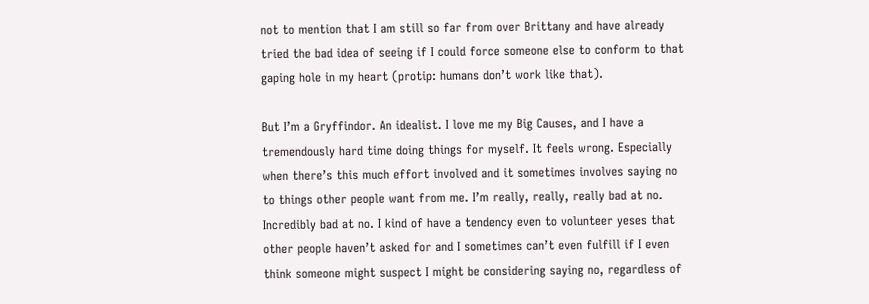not to mention that I am still so far from over Brittany and have already tried the bad idea of seeing if I could force someone else to conform to that gaping hole in my heart (protip: humans don’t work like that).

But I’m a Gryffindor. An idealist. I love me my Big Causes, and I have a tremendously hard time doing things for myself. It feels wrong. Especially when there’s this much effort involved and it sometimes involves saying no to things other people want from me. I’m really, really, really bad at no. Incredibly bad at no. I kind of have a tendency even to volunteer yeses that other people haven’t asked for and I sometimes can’t even fulfill if I even think someone might suspect I might be considering saying no, regardless of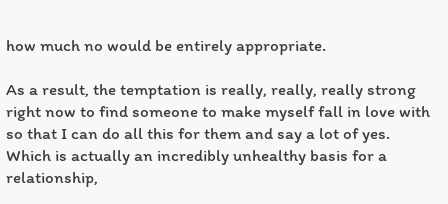how much no would be entirely appropriate.

As a result, the temptation is really, really, really strong right now to find someone to make myself fall in love with so that I can do all this for them and say a lot of yes. Which is actually an incredibly unhealthy basis for a relationship,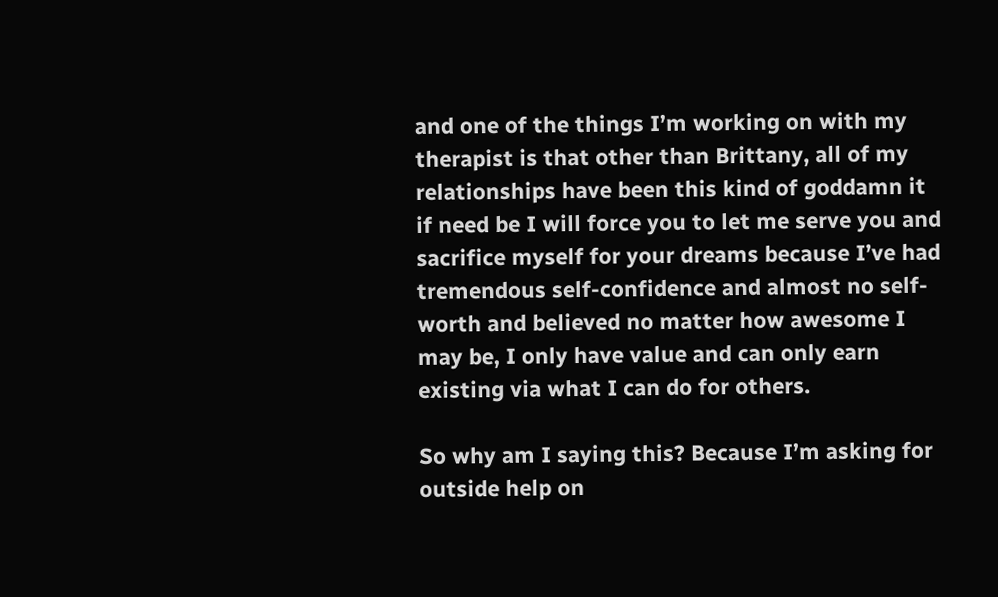and one of the things I’m working on with my therapist is that other than Brittany, all of my relationships have been this kind of goddamn it if need be I will force you to let me serve you and sacrifice myself for your dreams because I’ve had tremendous self-confidence and almost no self-worth and believed no matter how awesome I may be, I only have value and can only earn existing via what I can do for others.

So why am I saying this? Because I’m asking for outside help on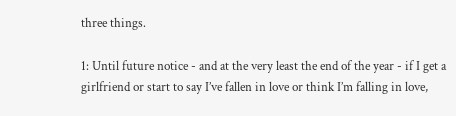three things.

1: Until future notice - and at the very least the end of the year - if I get a girlfriend or start to say I’ve fallen in love or think I’m falling in love,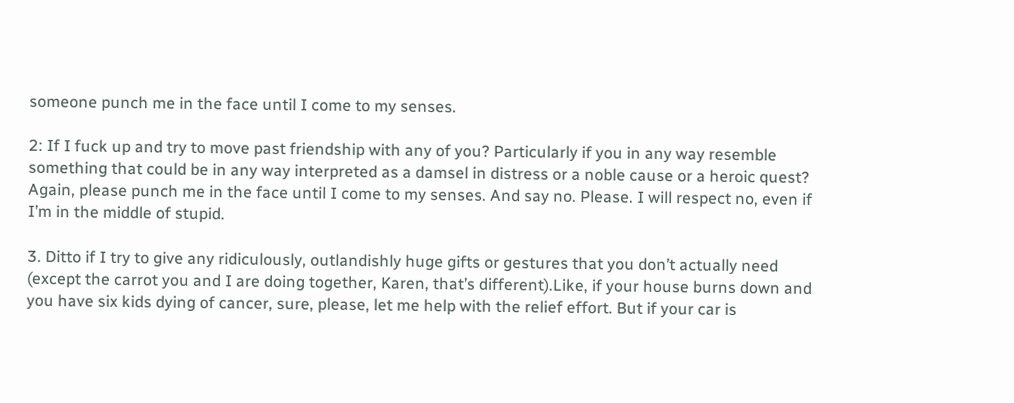someone punch me in the face until I come to my senses.

2: If I fuck up and try to move past friendship with any of you? Particularly if you in any way resemble something that could be in any way interpreted as a damsel in distress or a noble cause or a heroic quest? Again, please punch me in the face until I come to my senses. And say no. Please. I will respect no, even if I’m in the middle of stupid.

3. Ditto if I try to give any ridiculously, outlandishly huge gifts or gestures that you don’t actually need (except the carrot you and I are doing together, Karen, that’s different).Like, if your house burns down and you have six kids dying of cancer, sure, please, let me help with the relief effort. But if your car is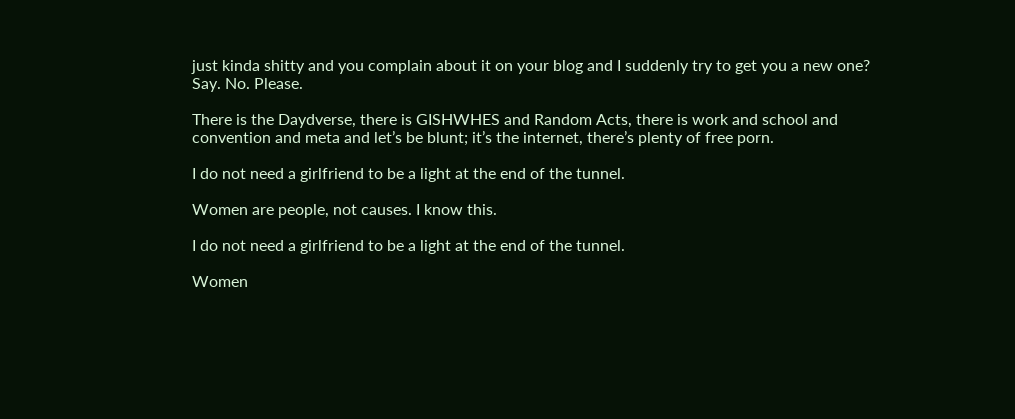just kinda shitty and you complain about it on your blog and I suddenly try to get you a new one? Say. No. Please.

There is the Daydverse, there is GISHWHES and Random Acts, there is work and school and convention and meta and let’s be blunt; it’s the internet, there’s plenty of free porn.

I do not need a girlfriend to be a light at the end of the tunnel.

Women are people, not causes. I know this.

I do not need a girlfriend to be a light at the end of the tunnel.

Women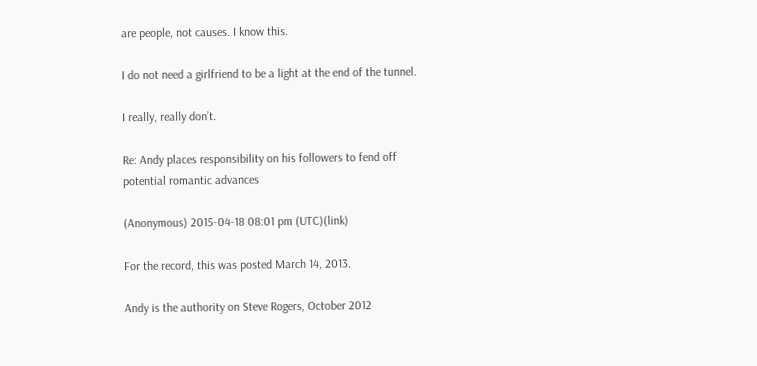are people, not causes. I know this.

I do not need a girlfriend to be a light at the end of the tunnel.

I really, really don’t.

Re: Andy places responsibility on his followers to fend off potential romantic advances

(Anonymous) 2015-04-18 08:01 pm (UTC)(link)

For the record, this was posted March 14, 2013.

Andy is the authority on Steve Rogers, October 2012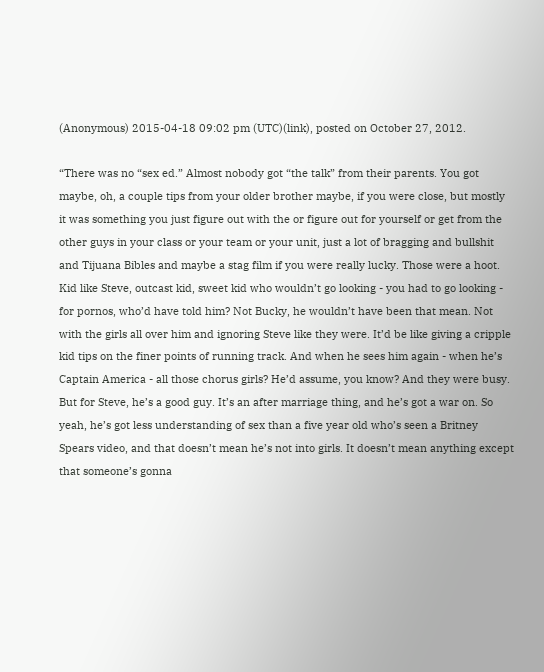(Anonymous) 2015-04-18 09:02 pm (UTC)(link), posted on October 27, 2012.

“There was no “sex ed.” Almost nobody got “the talk” from their parents. You got maybe, oh, a couple tips from your older brother maybe, if you were close, but mostly it was something you just figure out with the or figure out for yourself or get from the other guys in your class or your team or your unit, just a lot of bragging and bullshit and Tijuana Bibles and maybe a stag film if you were really lucky. Those were a hoot. Kid like Steve, outcast kid, sweet kid who wouldn’t go looking - you had to go looking - for pornos, who’d have told him? Not Bucky, he wouldn’t have been that mean. Not with the girls all over him and ignoring Steve like they were. It’d be like giving a cripple kid tips on the finer points of running track. And when he sees him again - when he’s Captain America - all those chorus girls? He’d assume, you know? And they were busy. But for Steve, he’s a good guy. It’s an after marriage thing, and he’s got a war on. So yeah, he’s got less understanding of sex than a five year old who’s seen a Britney Spears video, and that doesn’t mean he’s not into girls. It doesn’t mean anything except that someone’s gonna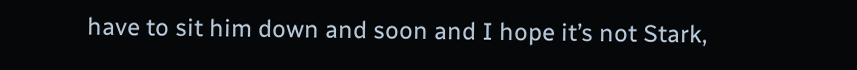have to sit him down and soon and I hope it’s not Stark,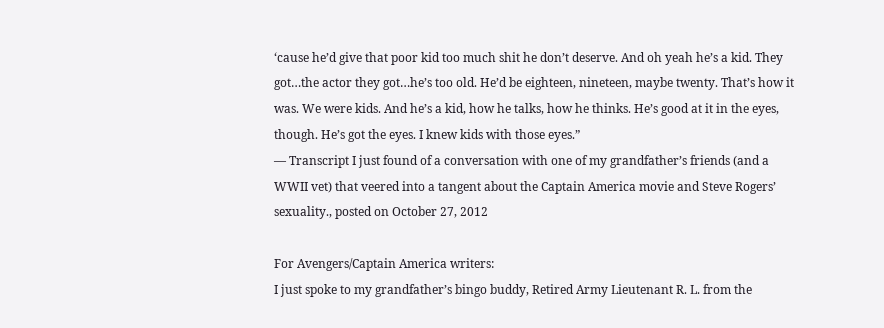‘cause he’d give that poor kid too much shit he don’t deserve. And oh yeah he’s a kid. They got…the actor they got…he’s too old. He’d be eighteen, nineteen, maybe twenty. That’s how it was. We were kids. And he’s a kid, how he talks, how he thinks. He’s good at it in the eyes, though. He’s got the eyes. I knew kids with those eyes.”
— Transcript I just found of a conversation with one of my grandfather’s friends (and a WWII vet) that veered into a tangent about the Captain America movie and Steve Rogers’ sexuality., posted on October 27, 2012

For Avengers/Captain America writers:
I just spoke to my grandfather’s bingo buddy, Retired Army Lieutenant R. L. from the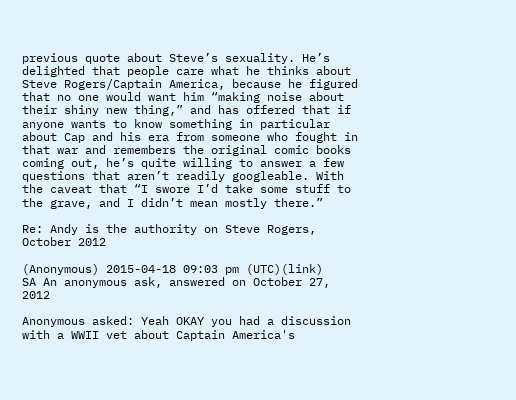previous quote about Steve’s sexuality. He’s delighted that people care what he thinks about Steve Rogers/Captain America, because he figured that no one would want him “making noise about their shiny new thing,” and has offered that if anyone wants to know something in particular about Cap and his era from someone who fought in that war and remembers the original comic books coming out, he’s quite willing to answer a few questions that aren’t readily googleable. With the caveat that “I swore I’d take some stuff to the grave, and I didn’t mean mostly there.”

Re: Andy is the authority on Steve Rogers, October 2012

(Anonymous) 2015-04-18 09:03 pm (UTC)(link)
SA An anonymous ask, answered on October 27, 2012

Anonymous asked: Yeah OKAY you had a discussion with a WWII vet about Captain America's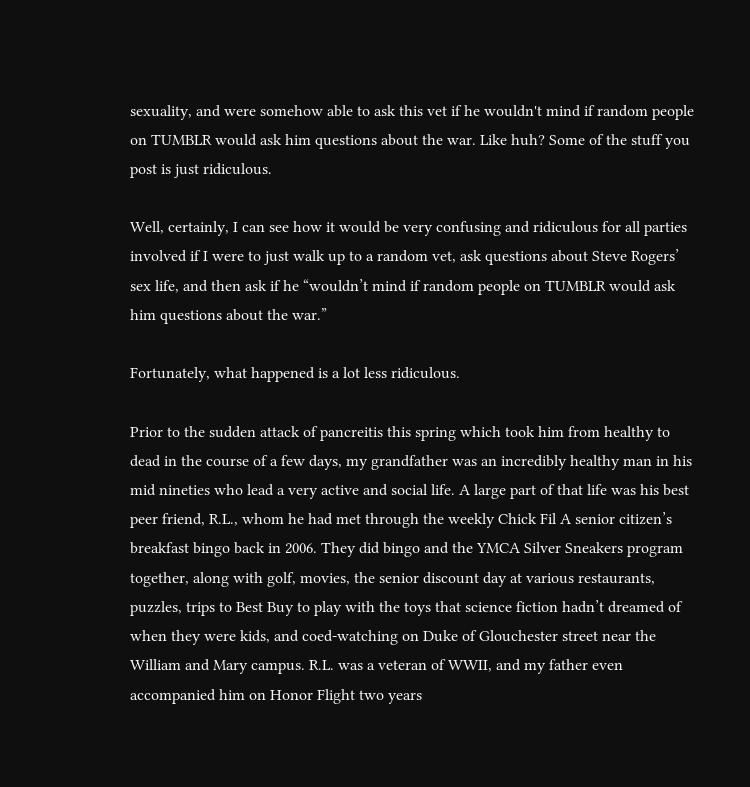sexuality, and were somehow able to ask this vet if he wouldn't mind if random people on TUMBLR would ask him questions about the war. Like huh? Some of the stuff you post is just ridiculous.

Well, certainly, I can see how it would be very confusing and ridiculous for all parties involved if I were to just walk up to a random vet, ask questions about Steve Rogers’ sex life, and then ask if he “wouldn’t mind if random people on TUMBLR would ask him questions about the war.”

Fortunately, what happened is a lot less ridiculous.

Prior to the sudden attack of pancreitis this spring which took him from healthy to dead in the course of a few days, my grandfather was an incredibly healthy man in his mid nineties who lead a very active and social life. A large part of that life was his best peer friend, R.L., whom he had met through the weekly Chick Fil A senior citizen’s breakfast bingo back in 2006. They did bingo and the YMCA Silver Sneakers program together, along with golf, movies, the senior discount day at various restaurants, puzzles, trips to Best Buy to play with the toys that science fiction hadn’t dreamed of when they were kids, and coed-watching on Duke of Glouchester street near the William and Mary campus. R.L. was a veteran of WWII, and my father even accompanied him on Honor Flight two years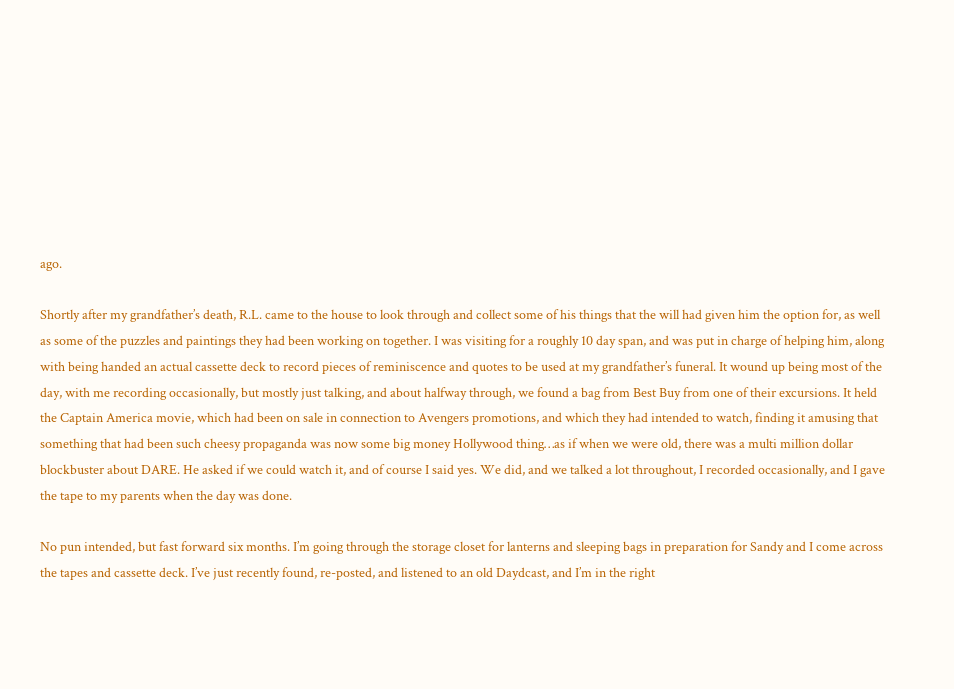ago.

Shortly after my grandfather’s death, R.L. came to the house to look through and collect some of his things that the will had given him the option for, as well as some of the puzzles and paintings they had been working on together. I was visiting for a roughly 10 day span, and was put in charge of helping him, along with being handed an actual cassette deck to record pieces of reminiscence and quotes to be used at my grandfather’s funeral. It wound up being most of the day, with me recording occasionally, but mostly just talking, and about halfway through, we found a bag from Best Buy from one of their excursions. It held the Captain America movie, which had been on sale in connection to Avengers promotions, and which they had intended to watch, finding it amusing that something that had been such cheesy propaganda was now some big money Hollywood thing…as if when we were old, there was a multi million dollar blockbuster about DARE. He asked if we could watch it, and of course I said yes. We did, and we talked a lot throughout, I recorded occasionally, and I gave the tape to my parents when the day was done.

No pun intended, but fast forward six months. I’m going through the storage closet for lanterns and sleeping bags in preparation for Sandy and I come across the tapes and cassette deck. I’ve just recently found, re-posted, and listened to an old Daydcast, and I’m in the right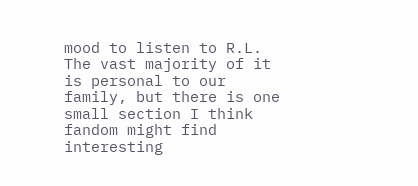mood to listen to R.L. The vast majority of it is personal to our family, but there is one small section I think fandom might find interesting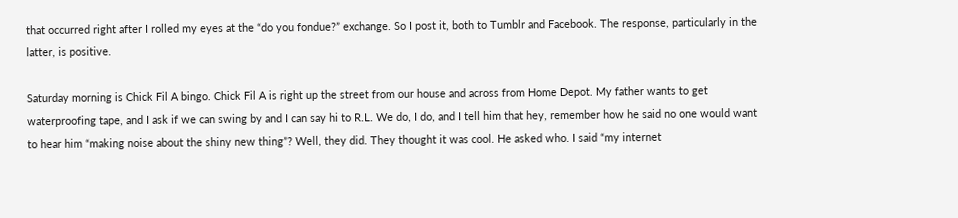that occurred right after I rolled my eyes at the “do you fondue?” exchange. So I post it, both to Tumblr and Facebook. The response, particularly in the latter, is positive.

Saturday morning is Chick Fil A bingo. Chick Fil A is right up the street from our house and across from Home Depot. My father wants to get waterproofing tape, and I ask if we can swing by and I can say hi to R.L. We do, I do, and I tell him that hey, remember how he said no one would want to hear him “making noise about the shiny new thing”? Well, they did. They thought it was cool. He asked who. I said “my internet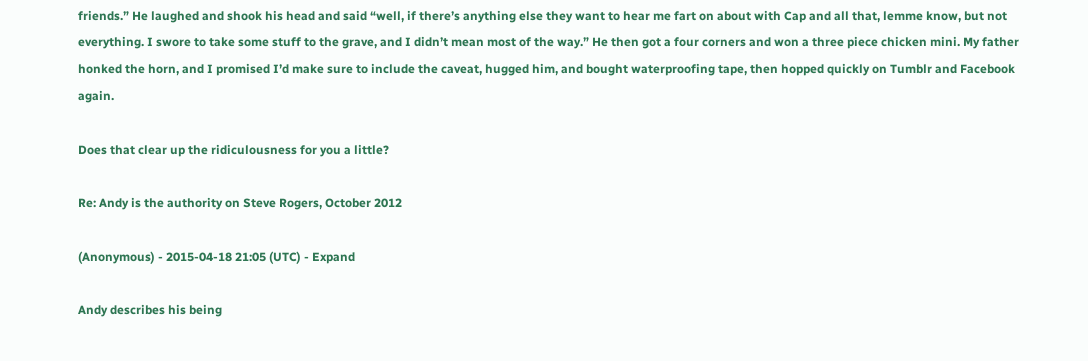friends.” He laughed and shook his head and said “well, if there’s anything else they want to hear me fart on about with Cap and all that, lemme know, but not everything. I swore to take some stuff to the grave, and I didn’t mean most of the way.” He then got a four corners and won a three piece chicken mini. My father honked the horn, and I promised I’d make sure to include the caveat, hugged him, and bought waterproofing tape, then hopped quickly on Tumblr and Facebook again.

Does that clear up the ridiculousness for you a little?

Re: Andy is the authority on Steve Rogers, October 2012

(Anonymous) - 2015-04-18 21:05 (UTC) - Expand

Andy describes his being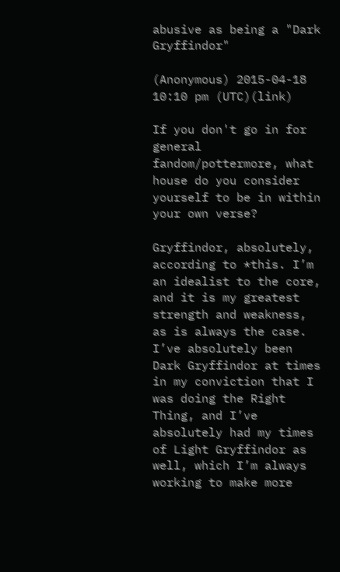abusive as being a "Dark Gryffindor"

(Anonymous) 2015-04-18 10:10 pm (UTC)(link)

If you don't go in for general fandom/pottermore, what house do you consider yourself to be in within your own verse?

Gryffindor, absolutely, according to *this. I’m an idealist to the core, and it is my greatest strength and weakness, as is always the case. I’ve absolutely been Dark Gryffindor at times in my conviction that I was doing the Right Thing, and I’ve absolutely had my times of Light Gryffindor as well, which I’m always working to make more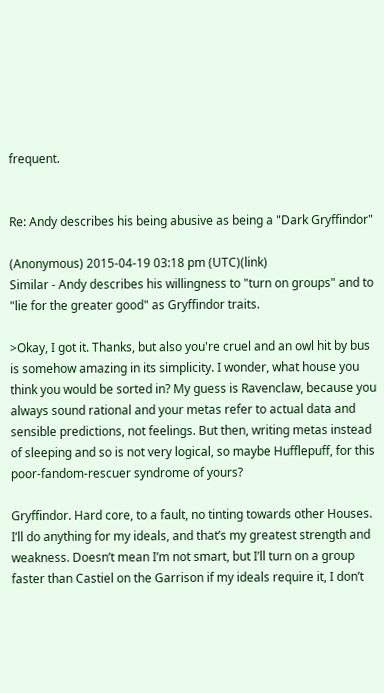frequent.


Re: Andy describes his being abusive as being a "Dark Gryffindor"

(Anonymous) 2015-04-19 03:18 pm (UTC)(link)
Similar - Andy describes his willingness to "turn on groups" and to "lie for the greater good" as Gryffindor traits.

>Okay, I got it. Thanks, but also you're cruel and an owl hit by bus is somehow amazing in its simplicity. I wonder, what house you think you would be sorted in? My guess is Ravenclaw, because you always sound rational and your metas refer to actual data and sensible predictions, not feelings. But then, writing metas instead of sleeping and so is not very logical, so maybe Hufflepuff, for this poor-fandom-rescuer syndrome of yours?

Gryffindor. Hard core, to a fault, no tinting towards other Houses. I’ll do anything for my ideals, and that’s my greatest strength and weakness. Doesn’t mean I’m not smart, but I’ll turn on a group faster than Castiel on the Garrison if my ideals require it, I don’t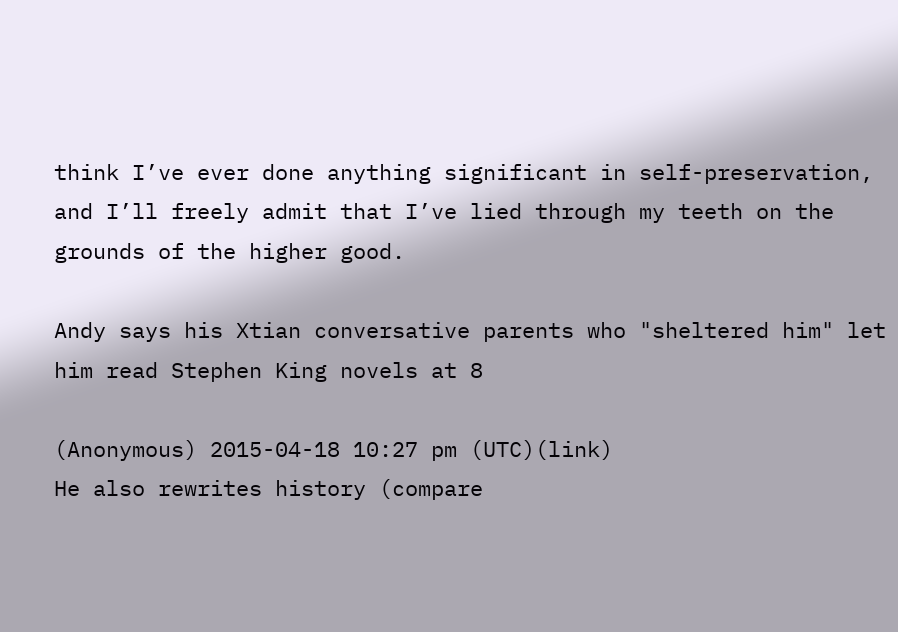think I’ve ever done anything significant in self-preservation, and I’ll freely admit that I’ve lied through my teeth on the grounds of the higher good.

Andy says his Xtian conversative parents who "sheltered him" let him read Stephen King novels at 8

(Anonymous) 2015-04-18 10:27 pm (UTC)(link)
He also rewrites history (compare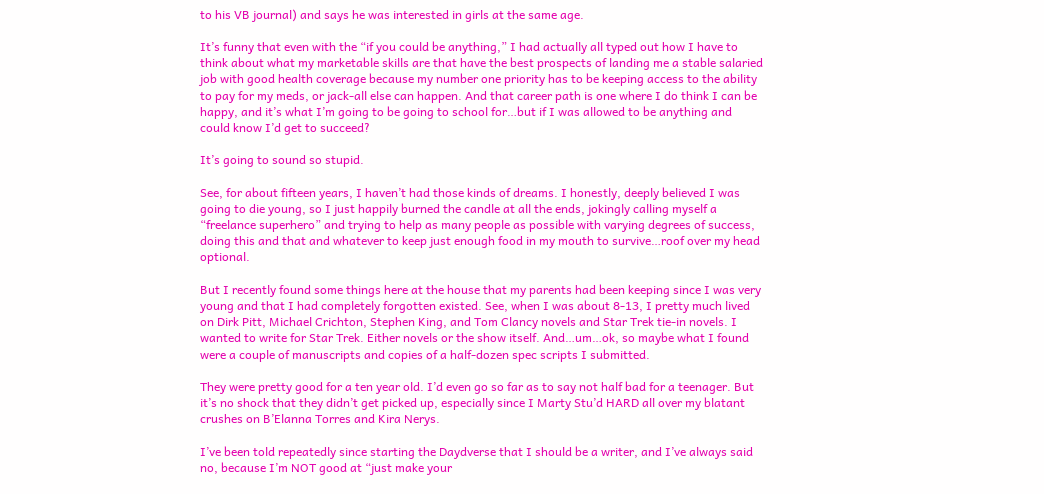to his VB journal) and says he was interested in girls at the same age.

It’s funny that even with the “if you could be anything,” I had actually all typed out how I have to think about what my marketable skills are that have the best prospects of landing me a stable salaried job with good health coverage because my number one priority has to be keeping access to the ability to pay for my meds, or jack-all else can happen. And that career path is one where I do think I can be happy, and it’s what I’m going to be going to school for…but if I was allowed to be anything and could know I’d get to succeed?

It’s going to sound so stupid.

See, for about fifteen years, I haven’t had those kinds of dreams. I honestly, deeply believed I was going to die young, so I just happily burned the candle at all the ends, jokingly calling myself a “freelance superhero” and trying to help as many people as possible with varying degrees of success, doing this and that and whatever to keep just enough food in my mouth to survive…roof over my head optional.

But I recently found some things here at the house that my parents had been keeping since I was very young and that I had completely forgotten existed. See, when I was about 8-13, I pretty much lived on Dirk Pitt, Michael Crichton, Stephen King, and Tom Clancy novels and Star Trek tie-in novels. I wanted to write for Star Trek. Either novels or the show itself. And…um…ok, so maybe what I found were a couple of manuscripts and copies of a half-dozen spec scripts I submitted.

They were pretty good for a ten year old. I’d even go so far as to say not half bad for a teenager. But it’s no shock that they didn’t get picked up, especially since I Marty Stu’d HARD all over my blatant crushes on B’Elanna Torres and Kira Nerys.

I’ve been told repeatedly since starting the Daydverse that I should be a writer, and I’ve always said no, because I’m NOT good at “just make your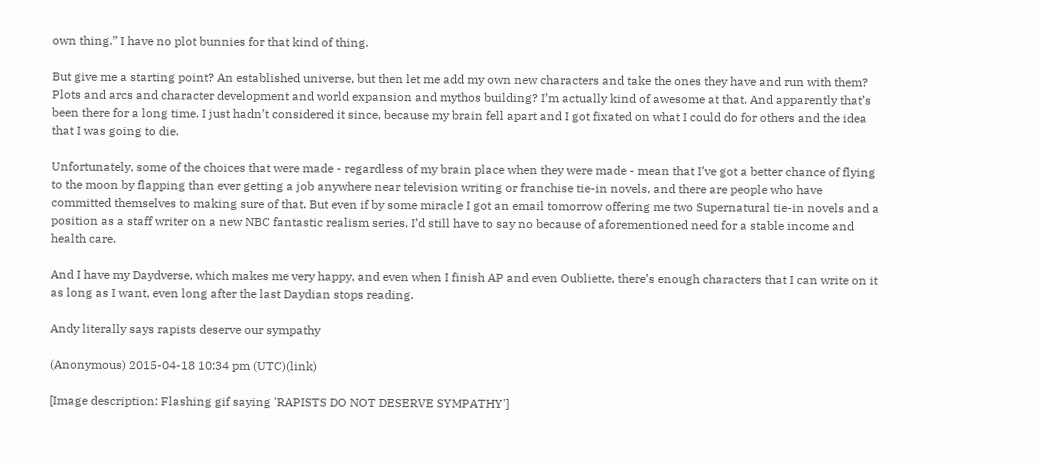own thing.” I have no plot bunnies for that kind of thing.

But give me a starting point? An established universe, but then let me add my own new characters and take the ones they have and run with them? Plots and arcs and character development and world expansion and mythos building? I’m actually kind of awesome at that. And apparently that’s been there for a long time. I just hadn’t considered it since, because my brain fell apart and I got fixated on what I could do for others and the idea that I was going to die.

Unfortunately, some of the choices that were made - regardless of my brain place when they were made - mean that I’ve got a better chance of flying to the moon by flapping than ever getting a job anywhere near television writing or franchise tie-in novels, and there are people who have committed themselves to making sure of that. But even if by some miracle I got an email tomorrow offering me two Supernatural tie-in novels and a position as a staff writer on a new NBC fantastic realism series, I’d still have to say no because of aforementioned need for a stable income and health care.

And I have my Daydverse, which makes me very happy, and even when I finish AP and even Oubliette, there’s enough characters that I can write on it as long as I want, even long after the last Daydian stops reading.

Andy literally says rapists deserve our sympathy

(Anonymous) 2015-04-18 10:34 pm (UTC)(link)

[Image description: Flashing gif saying 'RAPISTS DO NOT DESERVE SYMPATHY']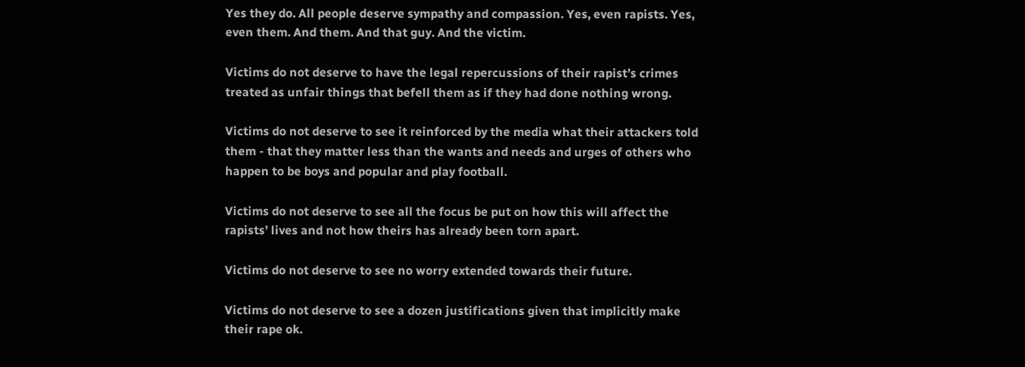Yes they do. All people deserve sympathy and compassion. Yes, even rapists. Yes, even them. And them. And that guy. And the victim.

Victims do not deserve to have the legal repercussions of their rapist’s crimes treated as unfair things that befell them as if they had done nothing wrong.

Victims do not deserve to see it reinforced by the media what their attackers told them - that they matter less than the wants and needs and urges of others who happen to be boys and popular and play football.

Victims do not deserve to see all the focus be put on how this will affect the rapists’ lives and not how theirs has already been torn apart.

Victims do not deserve to see no worry extended towards their future.

Victims do not deserve to see a dozen justifications given that implicitly make their rape ok.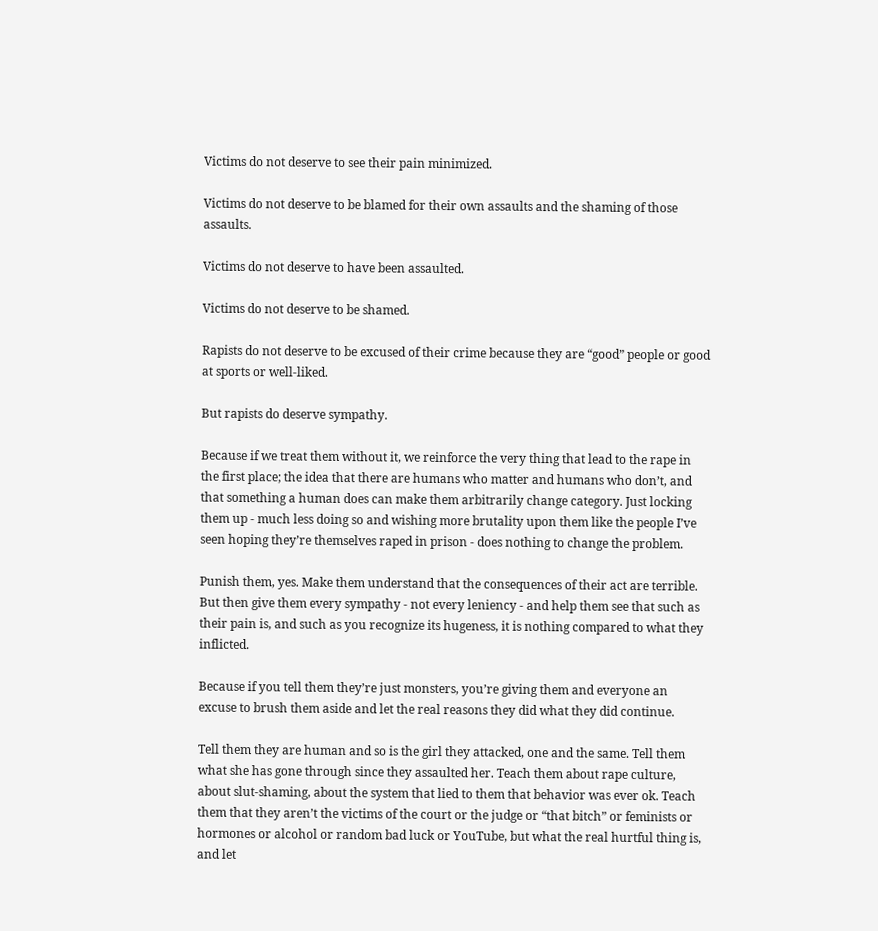Victims do not deserve to see their pain minimized.

Victims do not deserve to be blamed for their own assaults and the shaming of those assaults.

Victims do not deserve to have been assaulted.

Victims do not deserve to be shamed.

Rapists do not deserve to be excused of their crime because they are “good” people or good at sports or well-liked.

But rapists do deserve sympathy.

Because if we treat them without it, we reinforce the very thing that lead to the rape in the first place; the idea that there are humans who matter and humans who don’t, and that something a human does can make them arbitrarily change category. Just locking them up - much less doing so and wishing more brutality upon them like the people I’ve seen hoping they’re themselves raped in prison - does nothing to change the problem.

Punish them, yes. Make them understand that the consequences of their act are terrible. But then give them every sympathy - not every leniency - and help them see that such as their pain is, and such as you recognize its hugeness, it is nothing compared to what they inflicted.

Because if you tell them they’re just monsters, you’re giving them and everyone an excuse to brush them aside and let the real reasons they did what they did continue.

Tell them they are human and so is the girl they attacked, one and the same. Tell them what she has gone through since they assaulted her. Teach them about rape culture, about slut-shaming, about the system that lied to them that behavior was ever ok. Teach them that they aren’t the victims of the court or the judge or “that bitch” or feminists or hormones or alcohol or random bad luck or YouTube, but what the real hurtful thing is, and let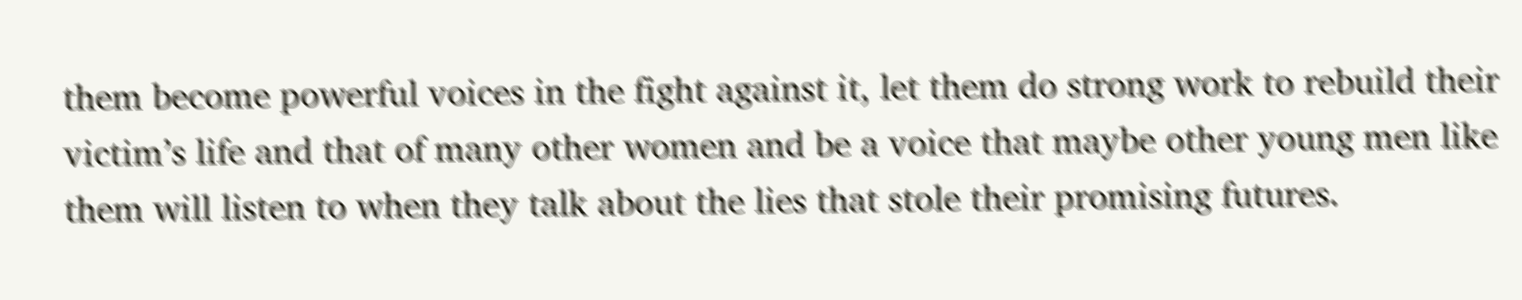them become powerful voices in the fight against it, let them do strong work to rebuild their victim’s life and that of many other women and be a voice that maybe other young men like them will listen to when they talk about the lies that stole their promising futures.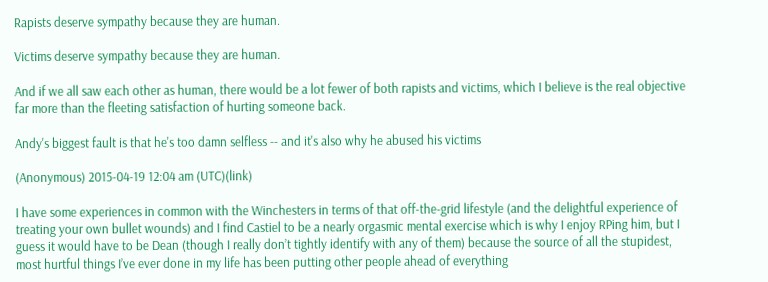Rapists deserve sympathy because they are human.

Victims deserve sympathy because they are human.

And if we all saw each other as human, there would be a lot fewer of both rapists and victims, which I believe is the real objective far more than the fleeting satisfaction of hurting someone back.

Andy's biggest fault is that he's too damn selfless -- and it's also why he abused his victims

(Anonymous) 2015-04-19 12:04 am (UTC)(link)

I have some experiences in common with the Winchesters in terms of that off-the-grid lifestyle (and the delightful experience of treating your own bullet wounds) and I find Castiel to be a nearly orgasmic mental exercise which is why I enjoy RPing him, but I guess it would have to be Dean (though I really don’t tightly identify with any of them) because the source of all the stupidest, most hurtful things I’ve ever done in my life has been putting other people ahead of everything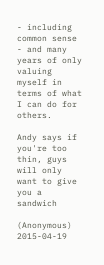- including common sense - and many years of only valuing myself in terms of what I can do for others.

Andy says if you're too thin, guys will only want to give you a sandwich

(Anonymous) 2015-04-19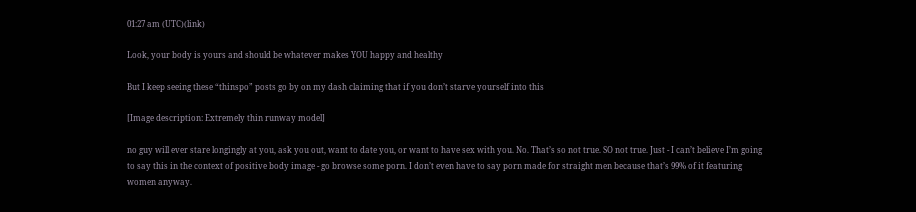01:27 am (UTC)(link)

Look, your body is yours and should be whatever makes YOU happy and healthy

But I keep seeing these “thinspo” posts go by on my dash claiming that if you don’t starve yourself into this

[Image description: Extremely thin runway model]

no guy will ever stare longingly at you, ask you out, want to date you, or want to have sex with you. No. That’s so not true. SO not true. Just - I can’t believe I’m going to say this in the context of positive body image - go browse some porn. I don’t even have to say porn made for straight men because that’s 99% of it featuring women anyway.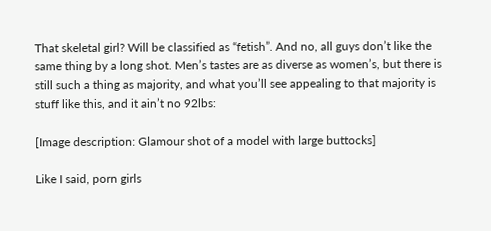That skeletal girl? Will be classified as “fetish”. And no, all guys don’t like the same thing by a long shot. Men’s tastes are as diverse as women’s, but there is still such a thing as majority, and what you’ll see appealing to that majority is stuff like this, and it ain’t no 92lbs:

[Image description: Glamour shot of a model with large buttocks]

Like I said, porn girls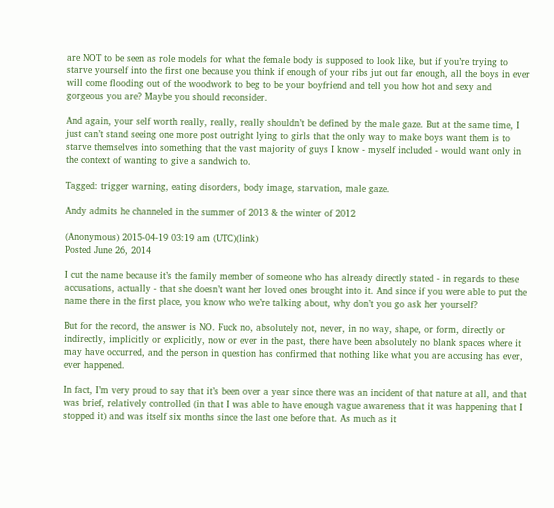are NOT to be seen as role models for what the female body is supposed to look like, but if you’re trying to starve yourself into the first one because you think if enough of your ribs jut out far enough, all the boys in ever will come flooding out of the woodwork to beg to be your boyfriend and tell you how hot and sexy and gorgeous you are? Maybe you should reconsider.

And again, your self worth really, really, really shouldn’t be defined by the male gaze. But at the same time, I just can’t stand seeing one more post outright lying to girls that the only way to make boys want them is to starve themselves into something that the vast majority of guys I know - myself included - would want only in the context of wanting to give a sandwich to.

Tagged: trigger warning, eating disorders, body image, starvation, male gaze.

Andy admits he channeled in the summer of 2013 & the winter of 2012

(Anonymous) 2015-04-19 03:19 am (UTC)(link)
Posted June 26, 2014

I cut the name because it’s the family member of someone who has already directly stated - in regards to these accusations, actually - that she doesn’t want her loved ones brought into it. And since if you were able to put the name there in the first place, you know who we’re talking about, why don’t you go ask her yourself?

But for the record, the answer is NO. Fuck no, absolutely not, never, in no way, shape, or form, directly or indirectly, implicitly or explicitly, now or ever in the past, there have been absolutely no blank spaces where it may have occurred, and the person in question has confirmed that nothing like what you are accusing has ever, ever happened.

In fact, I’m very proud to say that it’s been over a year since there was an incident of that nature at all, and that was brief, relatively controlled (in that I was able to have enough vague awareness that it was happening that I stopped it) and was itself six months since the last one before that. As much as it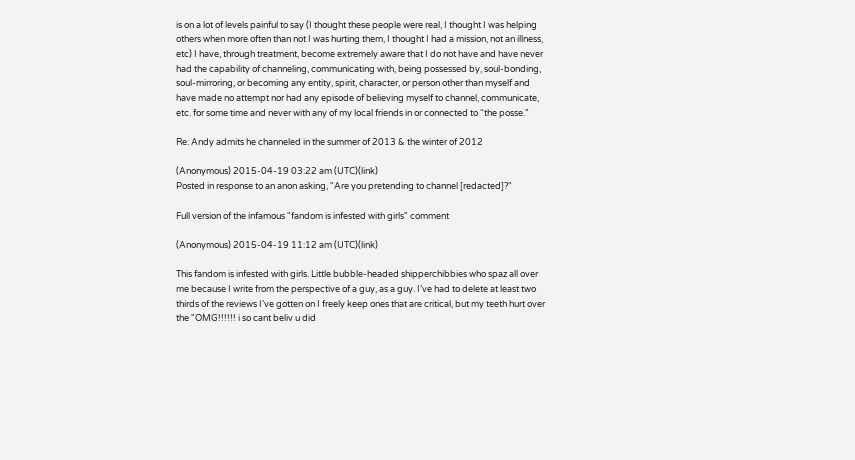is on a lot of levels painful to say (I thought these people were real, I thought I was helping others when more often than not I was hurting them, I thought I had a mission, not an illness, etc) I have, through treatment, become extremely aware that I do not have and have never had the capability of channeling, communicating with, being possessed by, soul-bonding, soul-mirroring, or becoming any entity, spirit, character, or person other than myself and have made no attempt nor had any episode of believing myself to channel, communicate, etc. for some time and never with any of my local friends in or connected to “the posse."

Re: Andy admits he channeled in the summer of 2013 & the winter of 2012

(Anonymous) 2015-04-19 03:22 am (UTC)(link)
Posted in response to an anon asking, "Are you pretending to channel [redacted]?"

Full version of the infamous "fandom is infested with girls" comment

(Anonymous) 2015-04-19 11:12 am (UTC)(link)

This fandom is infested with girls. Little bubble-headed shipperchibbies who spaz all over me because I write from the perspective of a guy, as a guy. I’ve had to delete at least two thirds of the reviews I’ve gotten on I freely keep ones that are critical, but my teeth hurt over the "OMG!!!!!! i so cant beliv u did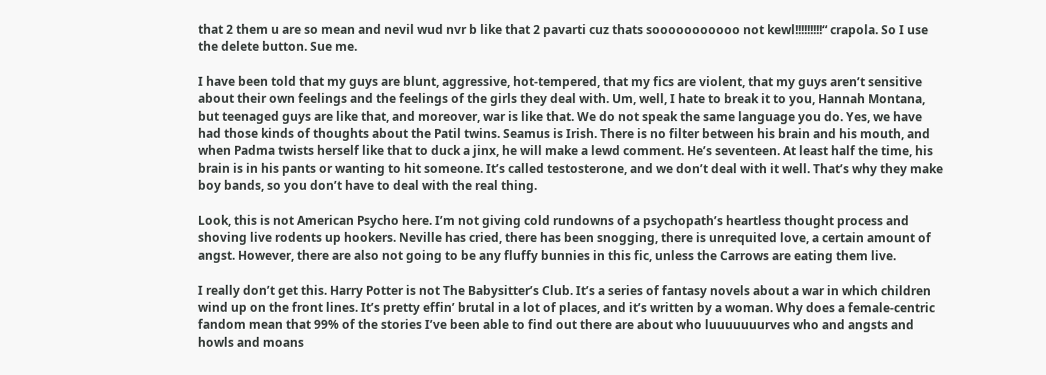that 2 them u are so mean and nevil wud nvr b like that 2 pavarti cuz thats sooooooooooo not kewl!!!!!!!!!“ crapola. So I use the delete button. Sue me.

I have been told that my guys are blunt, aggressive, hot-tempered, that my fics are violent, that my guys aren’t sensitive about their own feelings and the feelings of the girls they deal with. Um, well, I hate to break it to you, Hannah Montana, but teenaged guys are like that, and moreover, war is like that. We do not speak the same language you do. Yes, we have had those kinds of thoughts about the Patil twins. Seamus is Irish. There is no filter between his brain and his mouth, and when Padma twists herself like that to duck a jinx, he will make a lewd comment. He’s seventeen. At least half the time, his brain is in his pants or wanting to hit someone. It’s called testosterone, and we don’t deal with it well. That’s why they make boy bands, so you don’t have to deal with the real thing.

Look, this is not American Psycho here. I’m not giving cold rundowns of a psychopath’s heartless thought process and shoving live rodents up hookers. Neville has cried, there has been snogging, there is unrequited love, a certain amount of angst. However, there are also not going to be any fluffy bunnies in this fic, unless the Carrows are eating them live.

I really don’t get this. Harry Potter is not The Babysitter’s Club. It’s a series of fantasy novels about a war in which children wind up on the front lines. It’s pretty effin’ brutal in a lot of places, and it’s written by a woman. Why does a female-centric fandom mean that 99% of the stories I’ve been able to find out there are about who luuuuuuurves who and angsts and howls and moans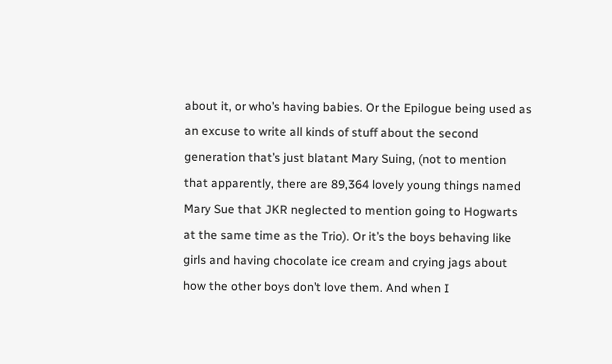about it, or who’s having babies. Or the Epilogue being used as an excuse to write all kinds of stuff about the second generation that’s just blatant Mary Suing, (not to mention that apparently, there are 89,364 lovely young things named Mary Sue that JKR neglected to mention going to Hogwarts at the same time as the Trio). Or it’s the boys behaving like girls and having chocolate ice cream and crying jags about how the other boys don’t love them. And when I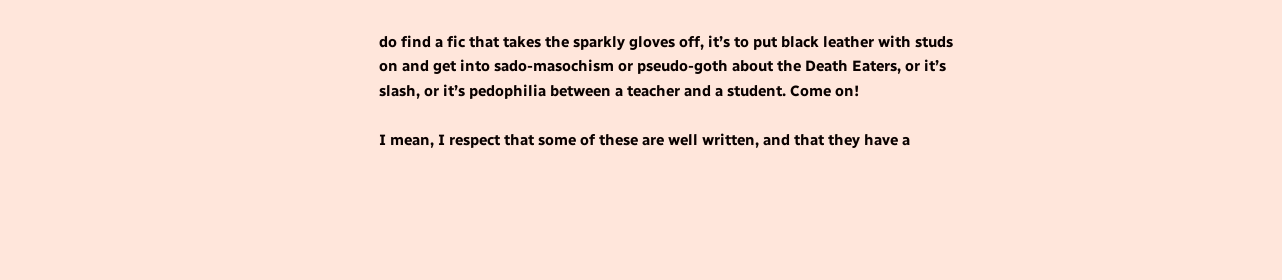do find a fic that takes the sparkly gloves off, it’s to put black leather with studs on and get into sado-masochism or pseudo-goth about the Death Eaters, or it’s slash, or it’s pedophilia between a teacher and a student. Come on!

I mean, I respect that some of these are well written, and that they have a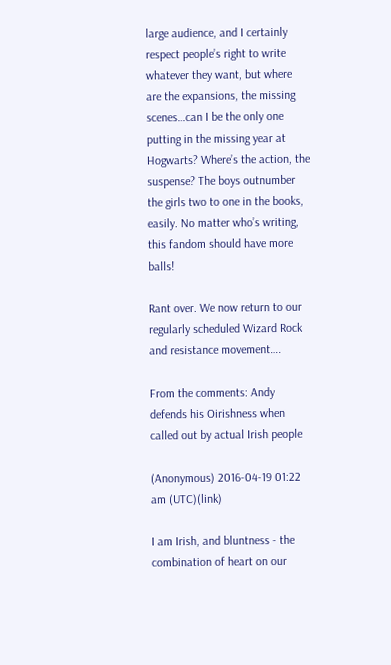large audience, and I certainly respect people’s right to write whatever they want, but where are the expansions, the missing scenes…can I be the only one putting in the missing year at Hogwarts? Where’s the action, the suspense? The boys outnumber the girls two to one in the books, easily. No matter who’s writing, this fandom should have more balls!

Rant over. We now return to our regularly scheduled Wizard Rock and resistance movement….

From the comments: Andy defends his Oirishness when called out by actual Irish people

(Anonymous) 2016-04-19 01:22 am (UTC)(link)

I am Irish, and bluntness - the combination of heart on our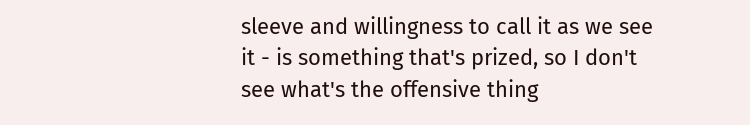sleeve and willingness to call it as we see it - is something that's prized, so I don't see what's the offensive thing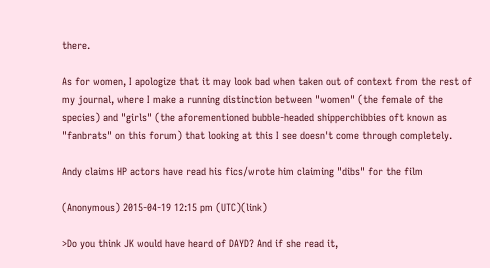there.

As for women, I apologize that it may look bad when taken out of context from the rest of my journal, where I make a running distinction between "women" (the female of the species) and "girls" (the aforementioned bubble-headed shipperchibbies oft known as "fanbrats" on this forum) that looking at this I see doesn't come through completely.

Andy claims HP actors have read his fics/wrote him claiming "dibs" for the film

(Anonymous) 2015-04-19 12:15 pm (UTC)(link)

>Do you think JK would have heard of DAYD? And if she read it,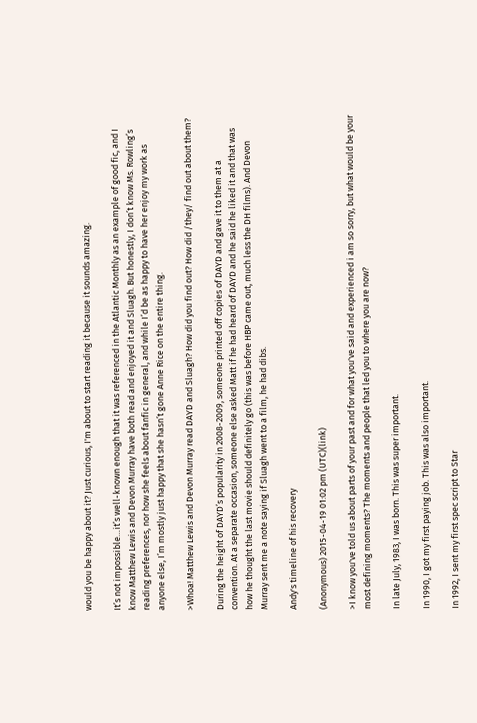would you be happy about it? Just curious, I'm about to start reading it because it sounds amazing.

It’s not impossible…it’s well-known enough that it was referenced in the Atlantic Monthly as an example of good fic, and I know Matthew Lewis and Devon Murray have both read and enjoyed it and Sluagh. But honestly, I don’t know Ms. Rowling’s reading preferences, nor how she feels about fanfic in general, and while I’d be as happy to have her enjoy my work as anyone else, I’m mostly just happy that she hasn’t gone Anne Rice on the entire thing.

>Whoa! Matthew Lewis and Devon Murray read DAYD and Sluagh? How did you find out? How did /they/ find out about them?

During the height of DAYD’s popularity in 2008-2009, someone printed off copies of DAYD and gave it to them at a convention. At a separate occasion, someone else asked Matt if he had heard of DAYD and he said he liked it and that was how he thought the last movie should definitely go (this was before HBP came out, much less the DH films). And Devon Murray sent me a note saying if Sluagh went to a film, he had dibs.

Andy's timeline of his recovery

(Anonymous) 2015-04-19 01:02 pm (UTC)(link)

>I know you've told us about parts of your past and for what you've said and experienced i am so sorry, but what would be your most defining moments? The moments and people that led you to where you are now?

In late July, 1983, I was born. This was super important.

In 1990, I got my first paying job. This was also important.

In 1992, I sent my first spec script to Star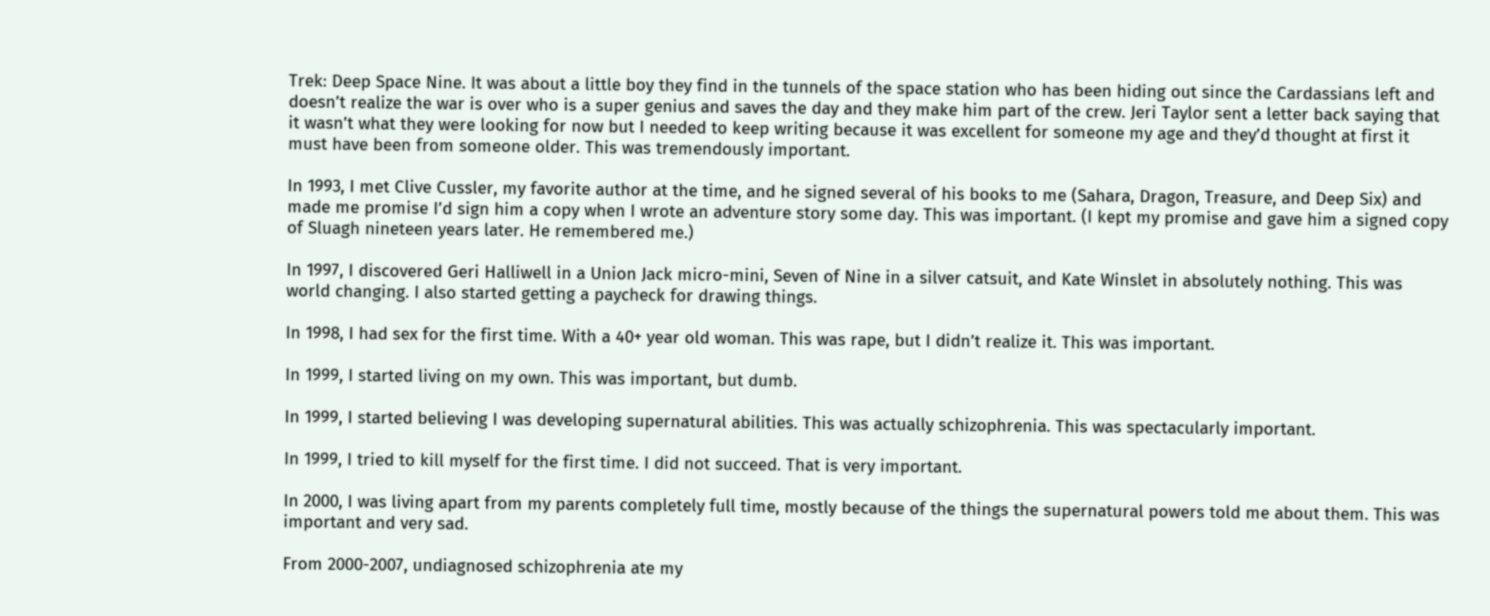Trek: Deep Space Nine. It was about a little boy they find in the tunnels of the space station who has been hiding out since the Cardassians left and doesn’t realize the war is over who is a super genius and saves the day and they make him part of the crew. Jeri Taylor sent a letter back saying that it wasn’t what they were looking for now but I needed to keep writing because it was excellent for someone my age and they’d thought at first it must have been from someone older. This was tremendously important.

In 1993, I met Clive Cussler, my favorite author at the time, and he signed several of his books to me (Sahara, Dragon, Treasure, and Deep Six) and made me promise I’d sign him a copy when I wrote an adventure story some day. This was important. (I kept my promise and gave him a signed copy of Sluagh nineteen years later. He remembered me.)

In 1997, I discovered Geri Halliwell in a Union Jack micro-mini, Seven of Nine in a silver catsuit, and Kate Winslet in absolutely nothing. This was world changing. I also started getting a paycheck for drawing things.

In 1998, I had sex for the first time. With a 40+ year old woman. This was rape, but I didn’t realize it. This was important.

In 1999, I started living on my own. This was important, but dumb.

In 1999, I started believing I was developing supernatural abilities. This was actually schizophrenia. This was spectacularly important.

In 1999, I tried to kill myself for the first time. I did not succeed. That is very important.

In 2000, I was living apart from my parents completely full time, mostly because of the things the supernatural powers told me about them. This was important and very sad.

From 2000-2007, undiagnosed schizophrenia ate my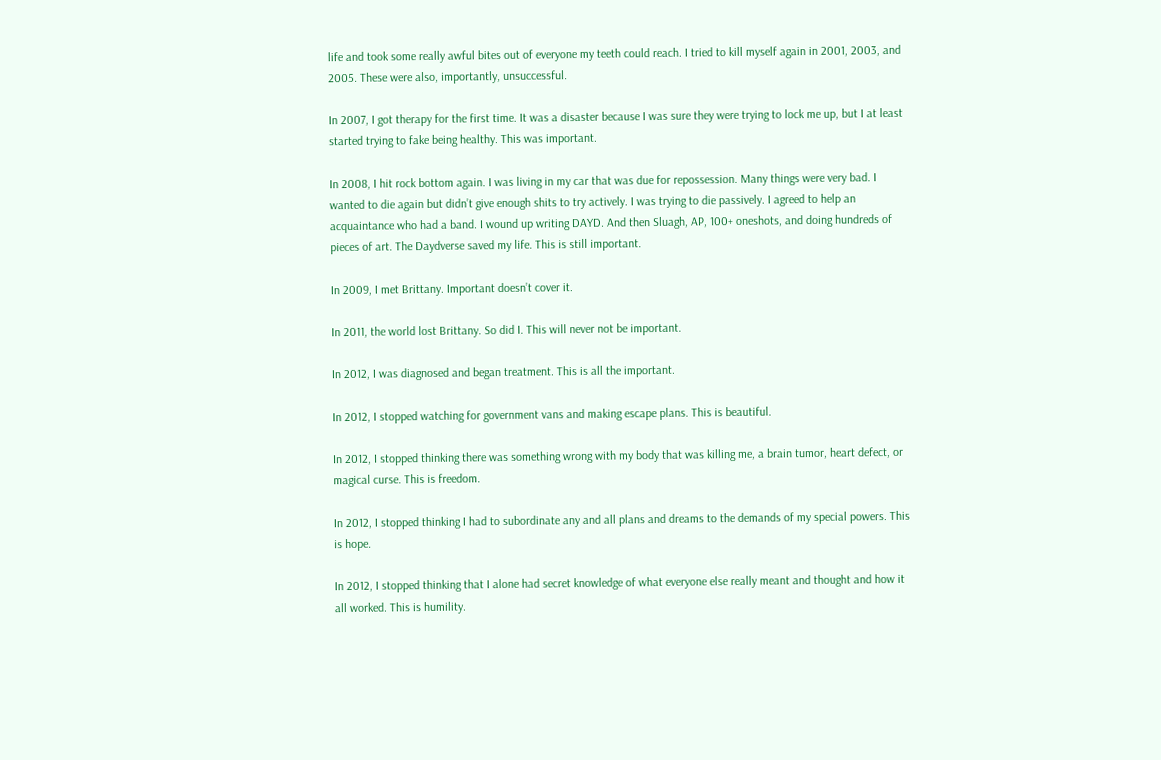life and took some really awful bites out of everyone my teeth could reach. I tried to kill myself again in 2001, 2003, and 2005. These were also, importantly, unsuccessful.

In 2007, I got therapy for the first time. It was a disaster because I was sure they were trying to lock me up, but I at least started trying to fake being healthy. This was important.

In 2008, I hit rock bottom again. I was living in my car that was due for repossession. Many things were very bad. I wanted to die again but didn’t give enough shits to try actively. I was trying to die passively. I agreed to help an acquaintance who had a band. I wound up writing DAYD. And then Sluagh, AP, 100+ oneshots, and doing hundreds of pieces of art. The Daydverse saved my life. This is still important.

In 2009, I met Brittany. Important doesn’t cover it.

In 2011, the world lost Brittany. So did I. This will never not be important.

In 2012, I was diagnosed and began treatment. This is all the important.

In 2012, I stopped watching for government vans and making escape plans. This is beautiful.

In 2012, I stopped thinking there was something wrong with my body that was killing me, a brain tumor, heart defect, or magical curse. This is freedom.

In 2012, I stopped thinking I had to subordinate any and all plans and dreams to the demands of my special powers. This is hope.

In 2012, I stopped thinking that I alone had secret knowledge of what everyone else really meant and thought and how it all worked. This is humility.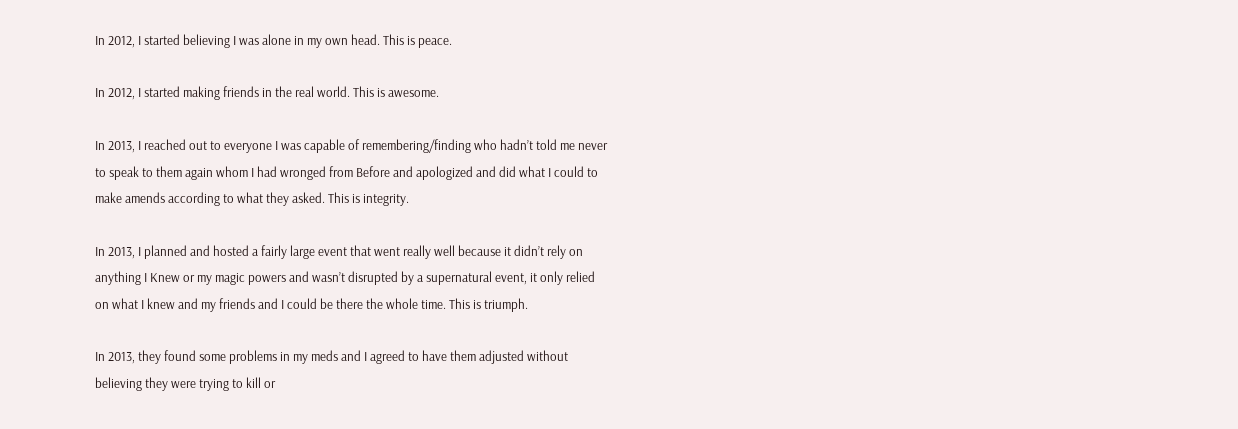In 2012, I started believing I was alone in my own head. This is peace.

In 2012, I started making friends in the real world. This is awesome.

In 2013, I reached out to everyone I was capable of remembering/finding who hadn’t told me never to speak to them again whom I had wronged from Before and apologized and did what I could to make amends according to what they asked. This is integrity.

In 2013, I planned and hosted a fairly large event that went really well because it didn’t rely on anything I Knew or my magic powers and wasn’t disrupted by a supernatural event, it only relied on what I knew and my friends and I could be there the whole time. This is triumph.

In 2013, they found some problems in my meds and I agreed to have them adjusted without believing they were trying to kill or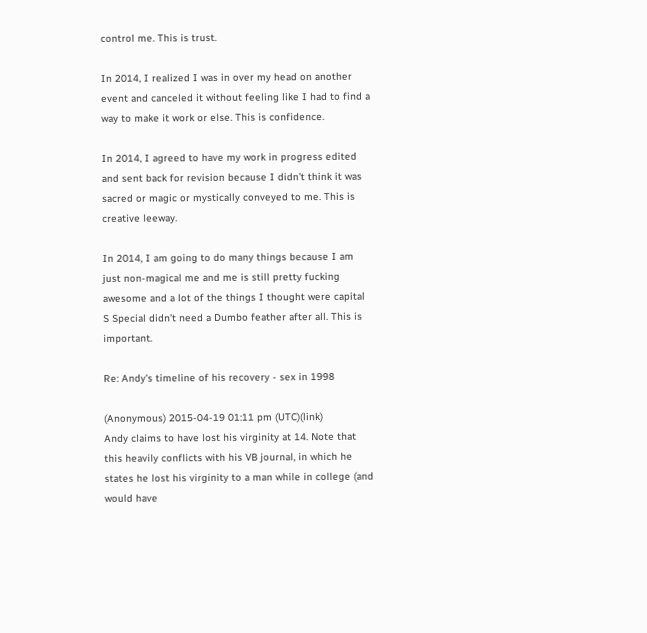control me. This is trust.

In 2014, I realized I was in over my head on another event and canceled it without feeling like I had to find a way to make it work or else. This is confidence.

In 2014, I agreed to have my work in progress edited and sent back for revision because I didn’t think it was sacred or magic or mystically conveyed to me. This is creative leeway.

In 2014, I am going to do many things because I am just non-magical me and me is still pretty fucking awesome and a lot of the things I thought were capital S Special didn’t need a Dumbo feather after all. This is important.

Re: Andy's timeline of his recovery - sex in 1998

(Anonymous) 2015-04-19 01:11 pm (UTC)(link)
Andy claims to have lost his virginity at 14. Note that this heavily conflicts with his VB journal, in which he states he lost his virginity to a man while in college (and would have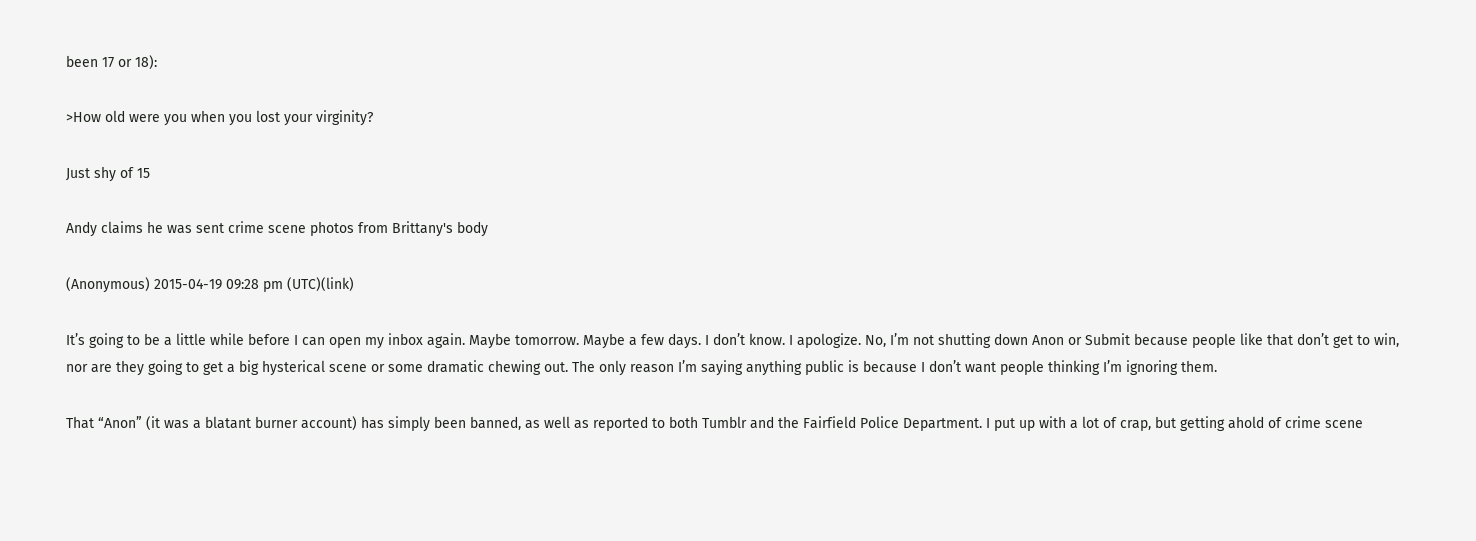been 17 or 18):

>How old were you when you lost your virginity?

Just shy of 15

Andy claims he was sent crime scene photos from Brittany's body

(Anonymous) 2015-04-19 09:28 pm (UTC)(link)

It’s going to be a little while before I can open my inbox again. Maybe tomorrow. Maybe a few days. I don’t know. I apologize. No, I’m not shutting down Anon or Submit because people like that don’t get to win, nor are they going to get a big hysterical scene or some dramatic chewing out. The only reason I’m saying anything public is because I don’t want people thinking I’m ignoring them.

That “Anon” (it was a blatant burner account) has simply been banned, as well as reported to both Tumblr and the Fairfield Police Department. I put up with a lot of crap, but getting ahold of crime scene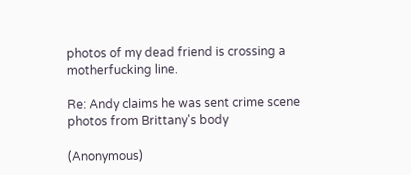photos of my dead friend is crossing a motherfucking line.

Re: Andy claims he was sent crime scene photos from Brittany's body

(Anonymous)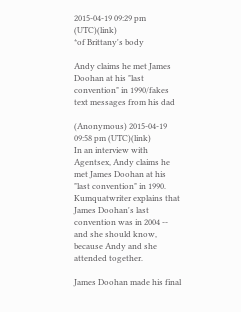2015-04-19 09:29 pm (UTC)(link)
*of Brittany's body

Andy claims he met James Doohan at his "last convention" in 1990/fakes text messages from his dad

(Anonymous) 2015-04-19 09:58 pm (UTC)(link)
In an interview with Agentsex, Andy claims he met James Doohan at his "last convention" in 1990. Kumquatwriter explains that James Doohan's last convention was in 2004 -- and she should know, because Andy and she attended together.

James Doohan made his final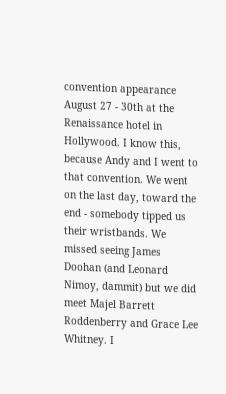convention appearance August 27 - 30th at the Renaissance hotel in Hollywood. I know this, because Andy and I went to that convention. We went on the last day, toward the end - somebody tipped us their wristbands. We missed seeing James Doohan (and Leonard Nimoy, dammit) but we did meet Majel Barrett Roddenberry and Grace Lee Whitney. I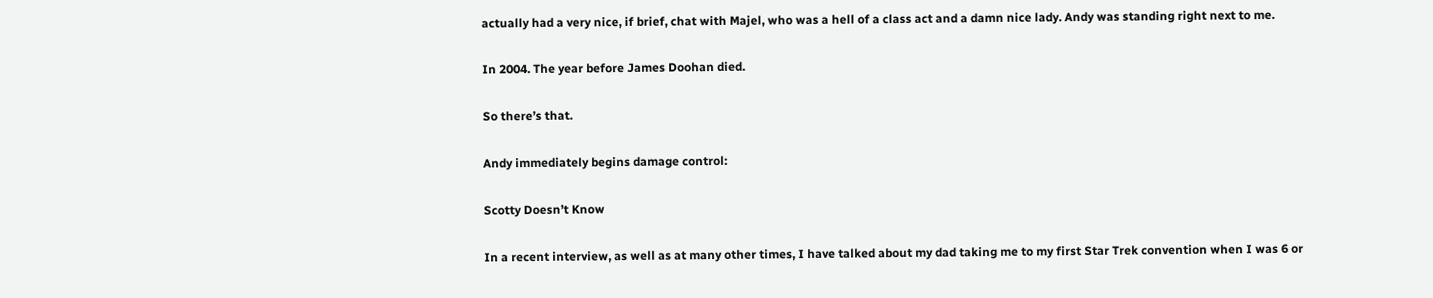actually had a very nice, if brief, chat with Majel, who was a hell of a class act and a damn nice lady. Andy was standing right next to me.

In 2004. The year before James Doohan died.

So there’s that.

Andy immediately begins damage control:

Scotty Doesn’t Know

In a recent interview, as well as at many other times, I have talked about my dad taking me to my first Star Trek convention when I was 6 or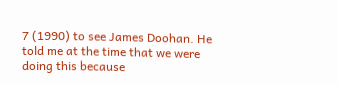7 (1990) to see James Doohan. He told me at the time that we were doing this because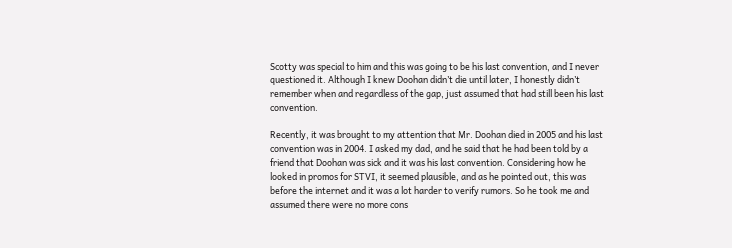Scotty was special to him and this was going to be his last convention, and I never questioned it. Although I knew Doohan didn’t die until later, I honestly didn’t remember when and regardless of the gap, just assumed that had still been his last convention.

Recently, it was brought to my attention that Mr. Doohan died in 2005 and his last convention was in 2004. I asked my dad, and he said that he had been told by a friend that Doohan was sick and it was his last convention. Considering how he looked in promos for STVI, it seemed plausible, and as he pointed out, this was before the internet and it was a lot harder to verify rumors. So he took me and assumed there were no more cons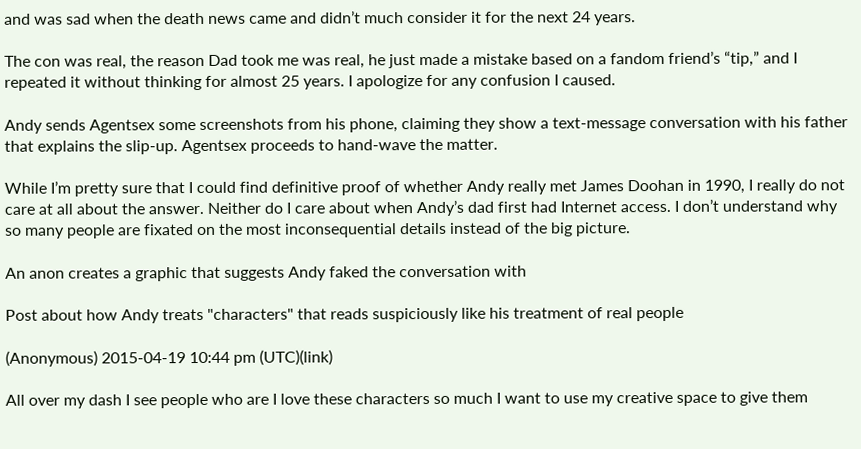and was sad when the death news came and didn’t much consider it for the next 24 years.

The con was real, the reason Dad took me was real, he just made a mistake based on a fandom friend’s “tip,” and I repeated it without thinking for almost 25 years. I apologize for any confusion I caused.

Andy sends Agentsex some screenshots from his phone, claiming they show a text-message conversation with his father that explains the slip-up. Agentsex proceeds to hand-wave the matter.

While I’m pretty sure that I could find definitive proof of whether Andy really met James Doohan in 1990, I really do not care at all about the answer. Neither do I care about when Andy’s dad first had Internet access. I don’t understand why so many people are fixated on the most inconsequential details instead of the big picture.

An anon creates a graphic that suggests Andy faked the conversation with

Post about how Andy treats "characters" that reads suspiciously like his treatment of real people

(Anonymous) 2015-04-19 10:44 pm (UTC)(link)

All over my dash I see people who are I love these characters so much I want to use my creative space to give them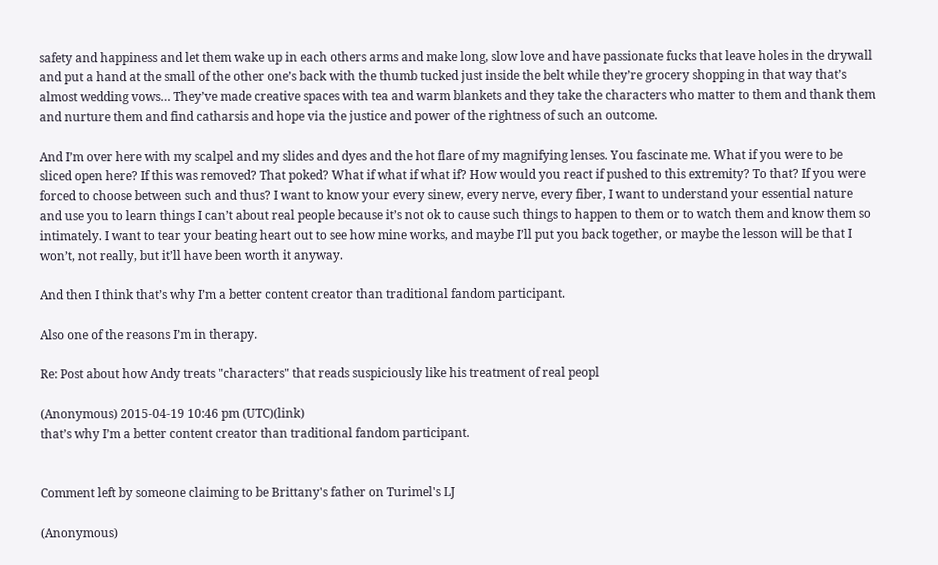safety and happiness and let them wake up in each others arms and make long, slow love and have passionate fucks that leave holes in the drywall and put a hand at the small of the other one’s back with the thumb tucked just inside the belt while they’re grocery shopping in that way that’s almost wedding vows… They’ve made creative spaces with tea and warm blankets and they take the characters who matter to them and thank them and nurture them and find catharsis and hope via the justice and power of the rightness of such an outcome.

And I’m over here with my scalpel and my slides and dyes and the hot flare of my magnifying lenses. You fascinate me. What if you were to be sliced open here? If this was removed? That poked? What if what if what if? How would you react if pushed to this extremity? To that? If you were forced to choose between such and thus? I want to know your every sinew, every nerve, every fiber, I want to understand your essential nature and use you to learn things I can’t about real people because it’s not ok to cause such things to happen to them or to watch them and know them so intimately. I want to tear your beating heart out to see how mine works, and maybe I’ll put you back together, or maybe the lesson will be that I won’t, not really, but it’ll have been worth it anyway.

And then I think that’s why I’m a better content creator than traditional fandom participant.

Also one of the reasons I’m in therapy.

Re: Post about how Andy treats "characters" that reads suspiciously like his treatment of real peopl

(Anonymous) 2015-04-19 10:46 pm (UTC)(link)
that’s why I’m a better content creator than traditional fandom participant.


Comment left by someone claiming to be Brittany's father on Turimel's LJ

(Anonymous)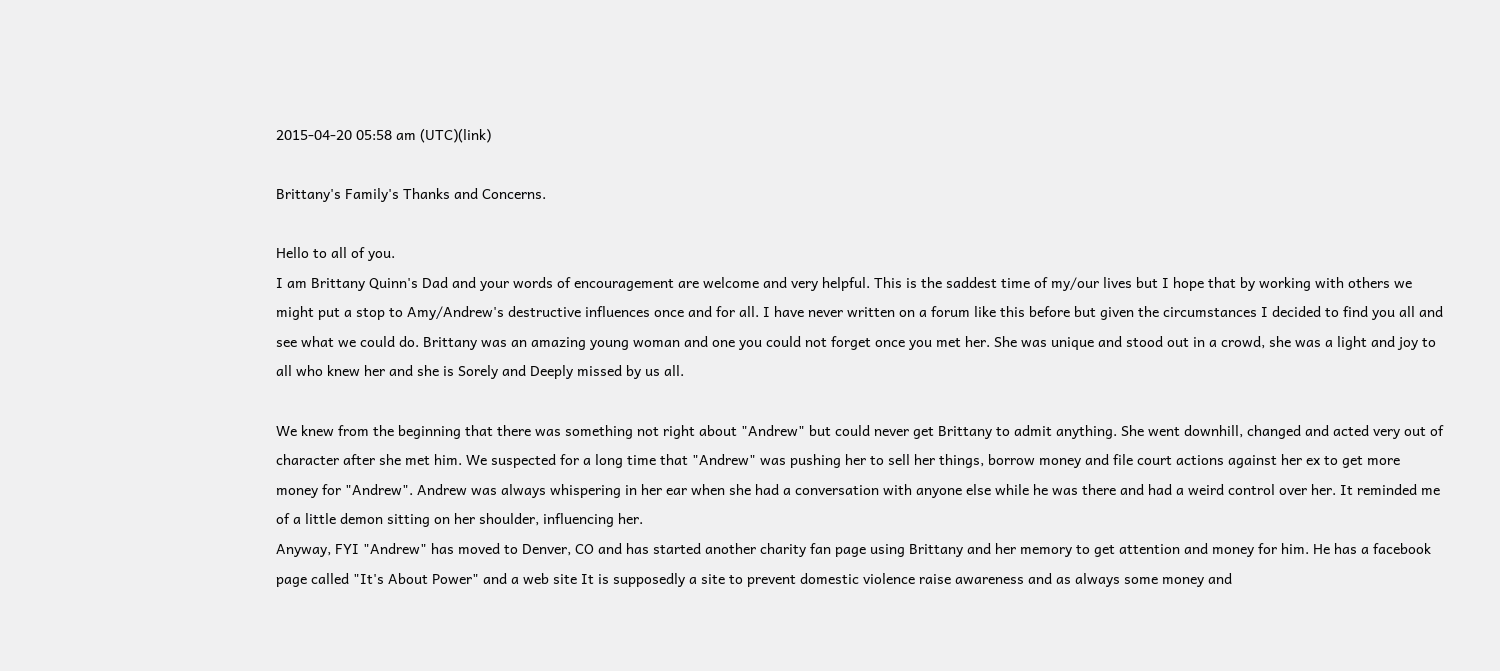2015-04-20 05:58 am (UTC)(link)

Brittany's Family's Thanks and Concerns.

Hello to all of you.
I am Brittany Quinn's Dad and your words of encouragement are welcome and very helpful. This is the saddest time of my/our lives but I hope that by working with others we might put a stop to Amy/Andrew's destructive influences once and for all. I have never written on a forum like this before but given the circumstances I decided to find you all and see what we could do. Brittany was an amazing young woman and one you could not forget once you met her. She was unique and stood out in a crowd, she was a light and joy to all who knew her and she is Sorely and Deeply missed by us all.

We knew from the beginning that there was something not right about "Andrew" but could never get Brittany to admit anything. She went downhill, changed and acted very out of character after she met him. We suspected for a long time that "Andrew" was pushing her to sell her things, borrow money and file court actions against her ex to get more money for "Andrew". Andrew was always whispering in her ear when she had a conversation with anyone else while he was there and had a weird control over her. It reminded me of a little demon sitting on her shoulder, influencing her.
Anyway, FYI "Andrew" has moved to Denver, CO and has started another charity fan page using Brittany and her memory to get attention and money for him. He has a facebook page called "It's About Power" and a web site It is supposedly a site to prevent domestic violence raise awareness and as always some money and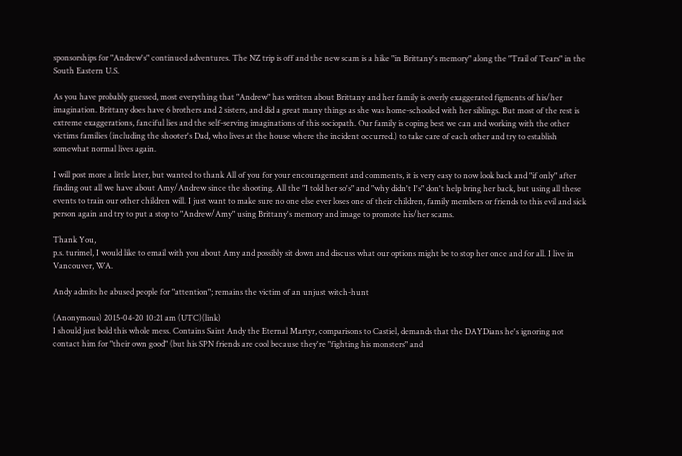sponsorships for "Andrew's" continued adventures. The NZ trip is off and the new scam is a hike "in Brittany's memory" along the "Trail of Tears" in the South Eastern U.S.

As you have probably guessed, most everything that "Andrew" has written about Brittany and her family is overly exaggerated figments of his/her imagination. Brittany does have 6 brothers and 2 sisters, and did a great many things as she was home-schooled with her siblings. But most of the rest is extreme exaggerations, fanciful lies and the self-serving imaginations of this sociopath. Our family is coping best we can and working with the other victims families (including the shooter's Dad, who lives at the house where the incident occurred.) to take care of each other and try to establish somewhat normal lives again.

I will post more a little later, but wanted to thank All of you for your encouragement and comments, it is very easy to now look back and "if only" after finding out all we have about Amy/Andrew since the shooting. All the "I told her so's" and "why didn't I's" don't help bring her back, but using all these events to train our other children will. I just want to make sure no one else ever loses one of their children, family members or friends to this evil and sick person again and try to put a stop to "Andrew/Amy" using Brittany's memory and image to promote his/her scams.

Thank You,
p.s. turimel, I would like to email with you about Amy and possibly sit down and discuss what our options might be to stop her once and for all. I live in Vancouver, WA.

Andy admits he abused people for "attention"; remains the victim of an unjust witch-hunt

(Anonymous) 2015-04-20 10:21 am (UTC)(link)
I should just bold this whole mess. Contains Saint Andy the Eternal Martyr, comparisons to Castiel, demands that the DAYDians he's ignoring not contact him for "their own good" (but his SPN friends are cool because they're "fighting his monsters" and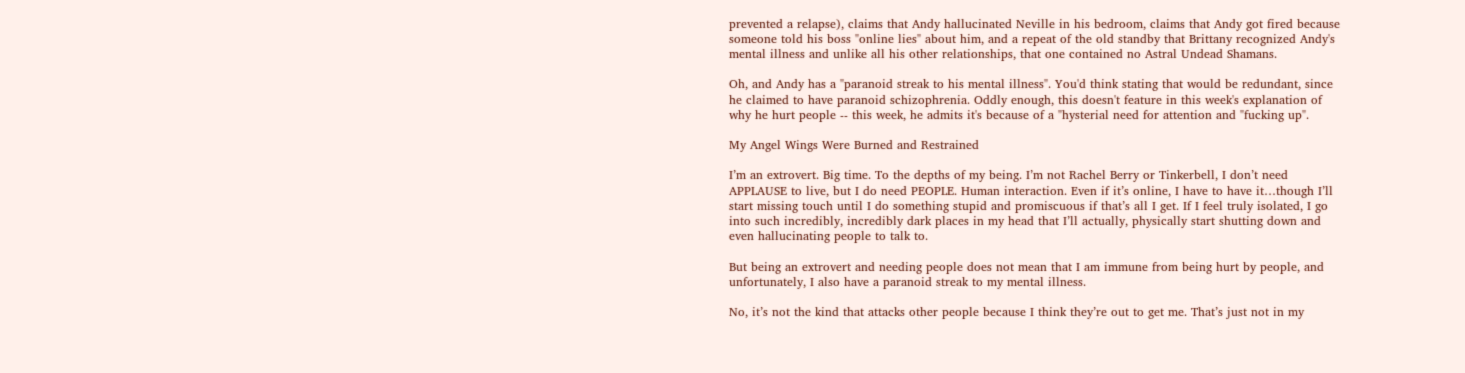prevented a relapse), claims that Andy hallucinated Neville in his bedroom, claims that Andy got fired because someone told his boss "online lies" about him, and a repeat of the old standby that Brittany recognized Andy's mental illness and unlike all his other relationships, that one contained no Astral Undead Shamans.

Oh, and Andy has a "paranoid streak to his mental illness". You'd think stating that would be redundant, since he claimed to have paranoid schizophrenia. Oddly enough, this doesn't feature in this week's explanation of why he hurt people -- this week, he admits it's because of a "hysterial need for attention and "fucking up".

My Angel Wings Were Burned and Restrained

I’m an extrovert. Big time. To the depths of my being. I’m not Rachel Berry or Tinkerbell, I don’t need APPLAUSE to live, but I do need PEOPLE. Human interaction. Even if it’s online, I have to have it…though I’ll start missing touch until I do something stupid and promiscuous if that’s all I get. If I feel truly isolated, I go into such incredibly, incredibly dark places in my head that I’ll actually, physically start shutting down and even hallucinating people to talk to.

But being an extrovert and needing people does not mean that I am immune from being hurt by people, and unfortunately, I also have a paranoid streak to my mental illness.

No, it’s not the kind that attacks other people because I think they’re out to get me. That’s just not in my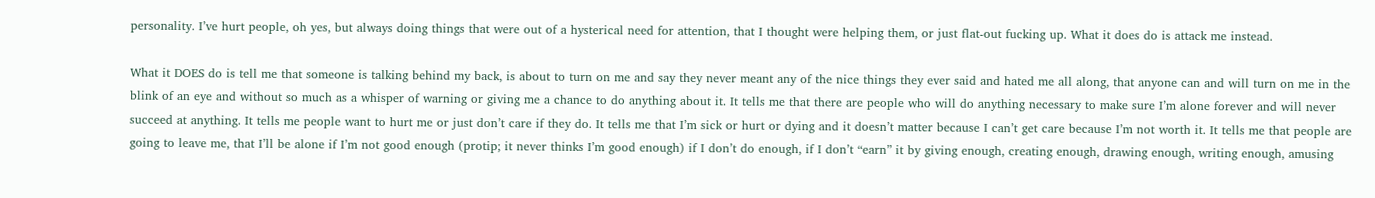personality. I’ve hurt people, oh yes, but always doing things that were out of a hysterical need for attention, that I thought were helping them, or just flat-out fucking up. What it does do is attack me instead.

What it DOES do is tell me that someone is talking behind my back, is about to turn on me and say they never meant any of the nice things they ever said and hated me all along, that anyone can and will turn on me in the blink of an eye and without so much as a whisper of warning or giving me a chance to do anything about it. It tells me that there are people who will do anything necessary to make sure I’m alone forever and will never succeed at anything. It tells me people want to hurt me or just don’t care if they do. It tells me that I’m sick or hurt or dying and it doesn’t matter because I can’t get care because I’m not worth it. It tells me that people are going to leave me, that I’ll be alone if I’m not good enough (protip; it never thinks I’m good enough) if I don’t do enough, if I don’t “earn” it by giving enough, creating enough, drawing enough, writing enough, amusing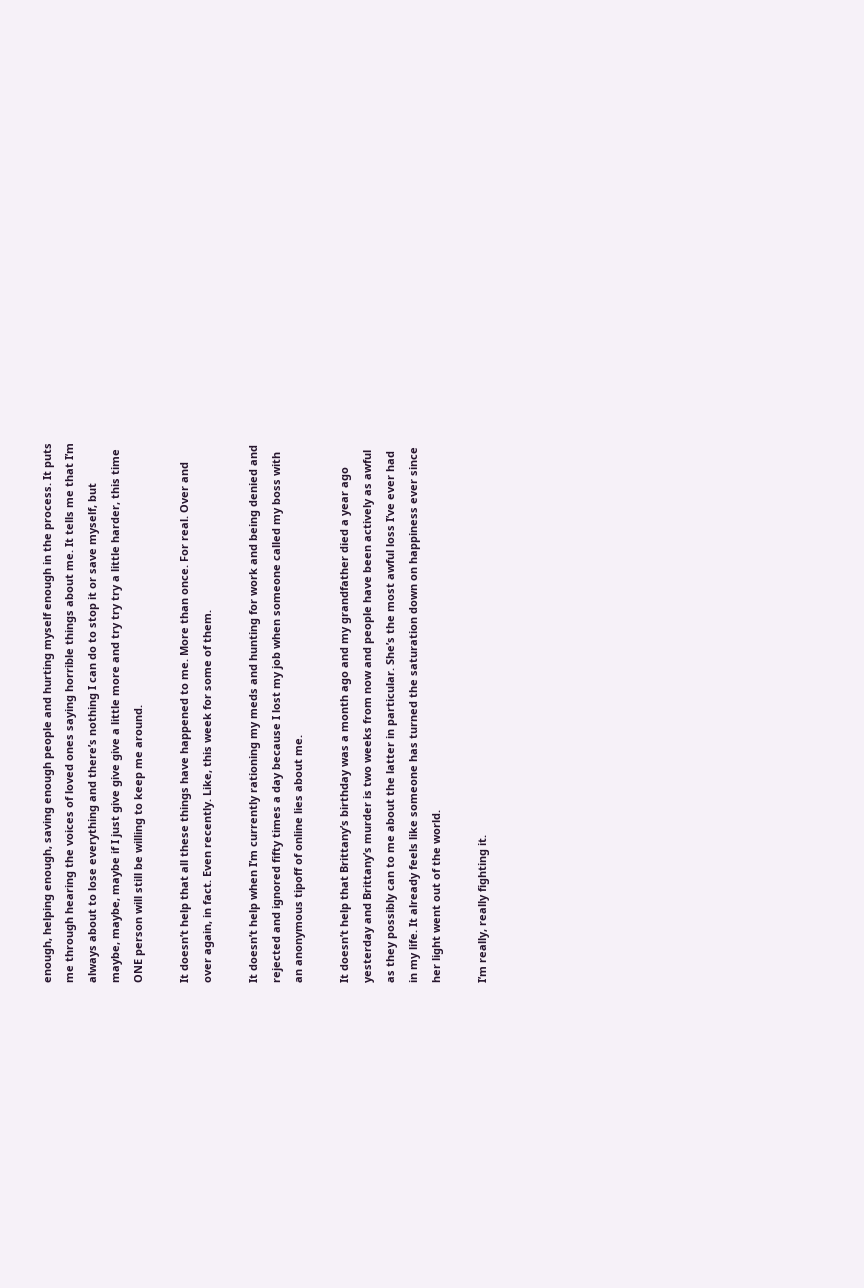enough, helping enough, saving enough people and hurting myself enough in the process. It puts me through hearing the voices of loved ones saying horrible things about me. It tells me that I’m always about to lose everything and there’s nothing I can do to stop it or save myself, but maybe, maybe, maybe if I just give give give a little more and try try try a little harder, this time ONE person will still be willing to keep me around.

It doesn’t help that all these things have happened to me. More than once. For real. Over and over again, in fact. Even recently. Like, this week for some of them.

It doesn’t help when I’m currently rationing my meds and hunting for work and being denied and rejected and ignored fifty times a day because I lost my job when someone called my boss with an anonymous tipoff of online lies about me.

It doesn’t help that Brittany’s birthday was a month ago and my grandfather died a year ago yesterday and Brittany’s murder is two weeks from now and people have been actively as awful as they possibly can to me about the latter in particular. She’s the most awful loss I’ve ever had in my life. It already feels like someone has turned the saturation down on happiness ever since her light went out of the world.

I’m really, really fighting it.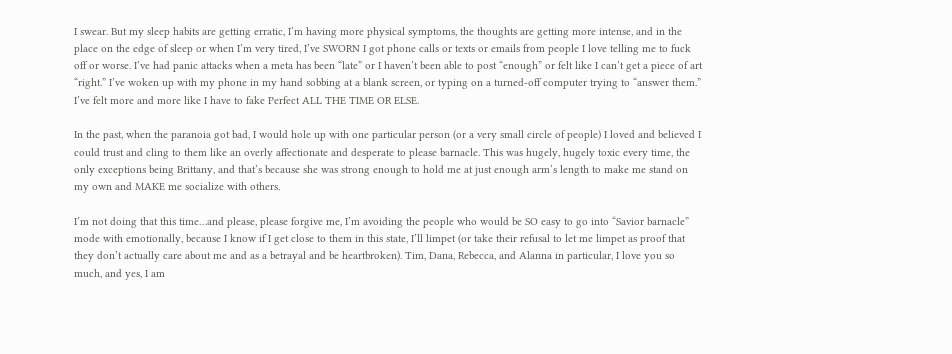I swear. But my sleep habits are getting erratic, I’m having more physical symptoms, the thoughts are getting more intense, and in the place on the edge of sleep or when I’m very tired, I’ve SWORN I got phone calls or texts or emails from people I love telling me to fuck off or worse. I’ve had panic attacks when a meta has been “late” or I haven’t been able to post “enough” or felt like I can’t get a piece of art “right.” I’ve woken up with my phone in my hand sobbing at a blank screen, or typing on a turned-off computer trying to “answer them.” I’ve felt more and more like I have to fake Perfect ALL THE TIME OR ELSE.

In the past, when the paranoia got bad, I would hole up with one particular person (or a very small circle of people) I loved and believed I could trust and cling to them like an overly affectionate and desperate to please barnacle. This was hugely, hugely toxic every time, the only exceptions being Brittany, and that’s because she was strong enough to hold me at just enough arm’s length to make me stand on my own and MAKE me socialize with others.

I’m not doing that this time…and please, please forgive me, I’m avoiding the people who would be SO easy to go into “Savior barnacle” mode with emotionally, because I know if I get close to them in this state, I’ll limpet (or take their refusal to let me limpet as proof that they don’t actually care about me and as a betrayal and be heartbroken). Tim, Dana, Rebecca, and Alanna in particular, I love you so much, and yes, I am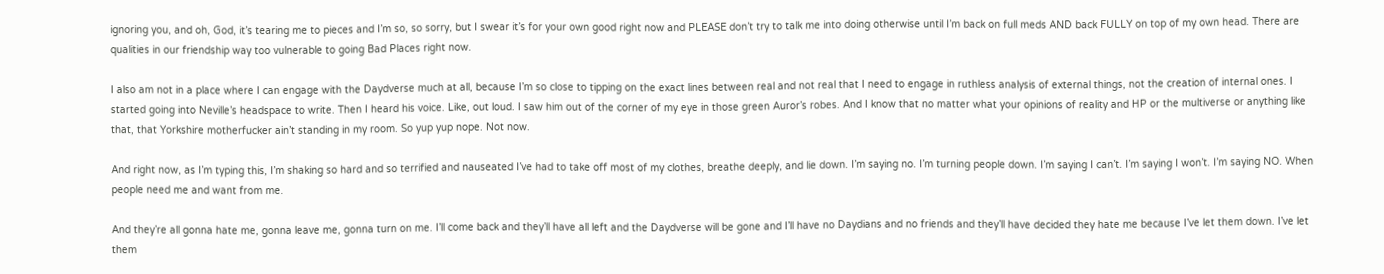ignoring you, and oh, God, it’s tearing me to pieces and I’m so, so sorry, but I swear it’s for your own good right now and PLEASE don’t try to talk me into doing otherwise until I’m back on full meds AND back FULLY on top of my own head. There are qualities in our friendship way too vulnerable to going Bad Places right now.

I also am not in a place where I can engage with the Daydverse much at all, because I’m so close to tipping on the exact lines between real and not real that I need to engage in ruthless analysis of external things, not the creation of internal ones. I started going into Neville’s headspace to write. Then I heard his voice. Like, out loud. I saw him out of the corner of my eye in those green Auror’s robes. And I know that no matter what your opinions of reality and HP or the multiverse or anything like that, that Yorkshire motherfucker ain’t standing in my room. So yup yup nope. Not now.

And right now, as I’m typing this, I’m shaking so hard and so terrified and nauseated I’ve had to take off most of my clothes, breathe deeply, and lie down. I’m saying no. I’m turning people down. I’m saying I can’t. I’m saying I won’t. I’m saying NO. When people need me and want from me.

And they’re all gonna hate me, gonna leave me, gonna turn on me. I’ll come back and they’ll have all left and the Daydverse will be gone and I’ll have no Daydians and no friends and they’ll have decided they hate me because I’ve let them down. I’ve let them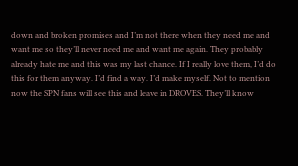down and broken promises and I’m not there when they need me and want me so they’ll never need me and want me again. They probably already hate me and this was my last chance. If I really love them, I’d do this for them anyway. I’d find a way. I’d make myself. Not to mention now the SPN fans will see this and leave in DROVES. They’ll know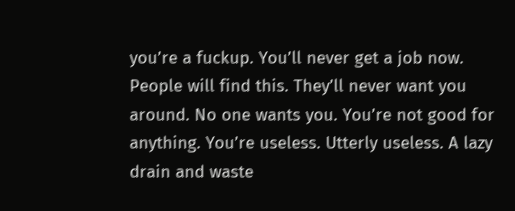you’re a fuckup. You’ll never get a job now. People will find this. They’ll never want you around. No one wants you. You’re not good for anything. You’re useless. Utterly useless. A lazy drain and waste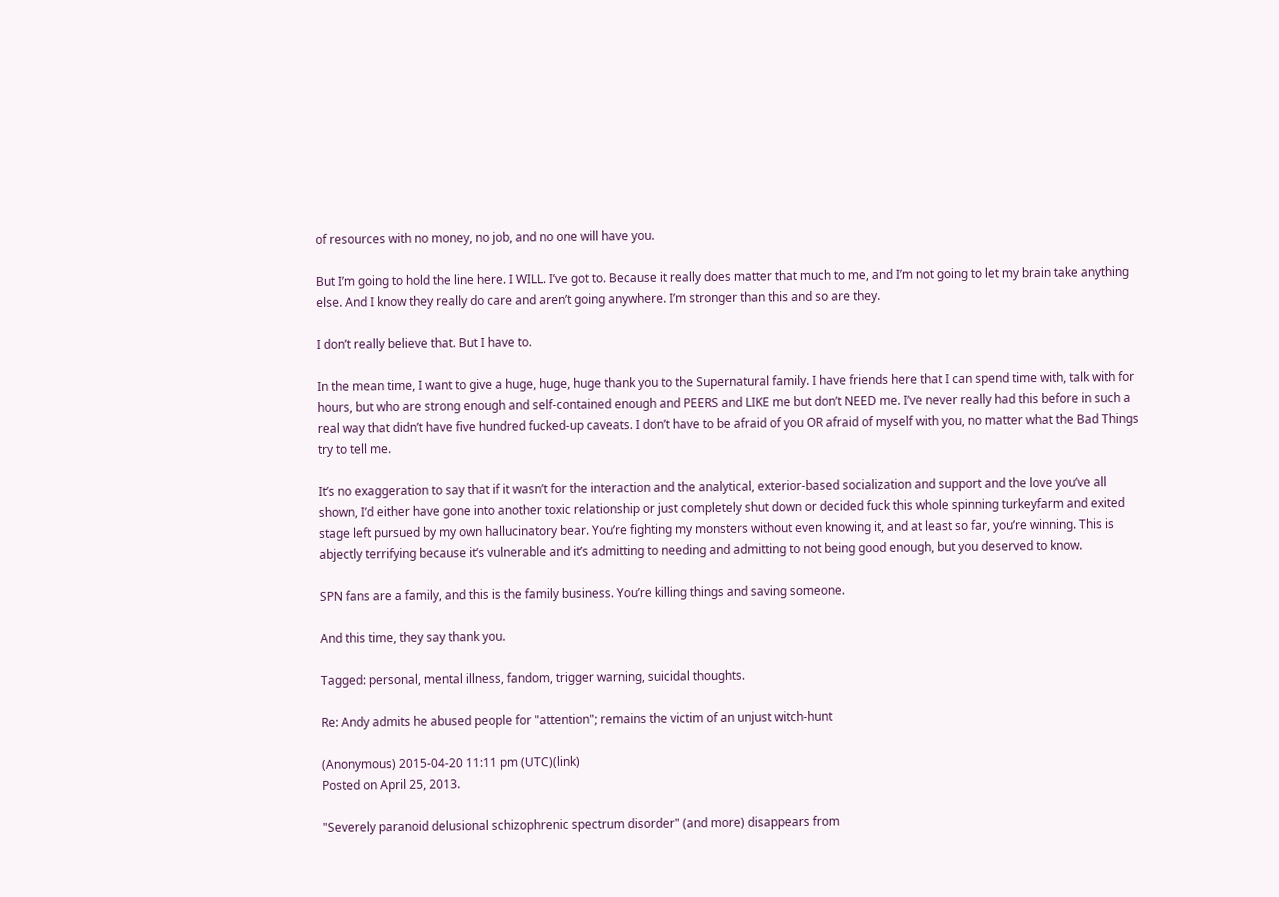of resources with no money, no job, and no one will have you.

But I’m going to hold the line here. I WILL. I’ve got to. Because it really does matter that much to me, and I’m not going to let my brain take anything else. And I know they really do care and aren’t going anywhere. I’m stronger than this and so are they.

I don’t really believe that. But I have to.

In the mean time, I want to give a huge, huge, huge thank you to the Supernatural family. I have friends here that I can spend time with, talk with for hours, but who are strong enough and self-contained enough and PEERS and LIKE me but don’t NEED me. I’ve never really had this before in such a real way that didn’t have five hundred fucked-up caveats. I don’t have to be afraid of you OR afraid of myself with you, no matter what the Bad Things try to tell me.

It’s no exaggeration to say that if it wasn’t for the interaction and the analytical, exterior-based socialization and support and the love you’ve all shown, I’d either have gone into another toxic relationship or just completely shut down or decided fuck this whole spinning turkeyfarm and exited stage left pursued by my own hallucinatory bear. You’re fighting my monsters without even knowing it, and at least so far, you’re winning. This is abjectly terrifying because it’s vulnerable and it’s admitting to needing and admitting to not being good enough, but you deserved to know.

SPN fans are a family, and this is the family business. You’re killing things and saving someone.

And this time, they say thank you.

Tagged: personal, mental illness, fandom, trigger warning, suicidal thoughts.

Re: Andy admits he abused people for "attention"; remains the victim of an unjust witch-hunt

(Anonymous) 2015-04-20 11:11 pm (UTC)(link)
Posted on April 25, 2013.

"Severely paranoid delusional schizophrenic spectrum disorder" (and more) disappears from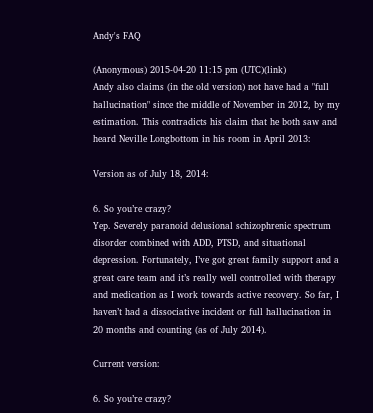Andy's FAQ

(Anonymous) 2015-04-20 11:15 pm (UTC)(link)
Andy also claims (in the old version) not have had a "full hallucination" since the middle of November in 2012, by my estimation. This contradicts his claim that he both saw and heard Neville Longbottom in his room in April 2013:

Version as of July 18, 2014:

6. So you’re crazy?
Yep. Severely paranoid delusional schizophrenic spectrum disorder combined with ADD, PTSD, and situational depression. Fortunately, I’ve got great family support and a great care team and it’s really well controlled with therapy and medication as I work towards active recovery. So far, I haven’t had a dissociative incident or full hallucination in 20 months and counting (as of July 2014).

Current version:

6. So you’re crazy?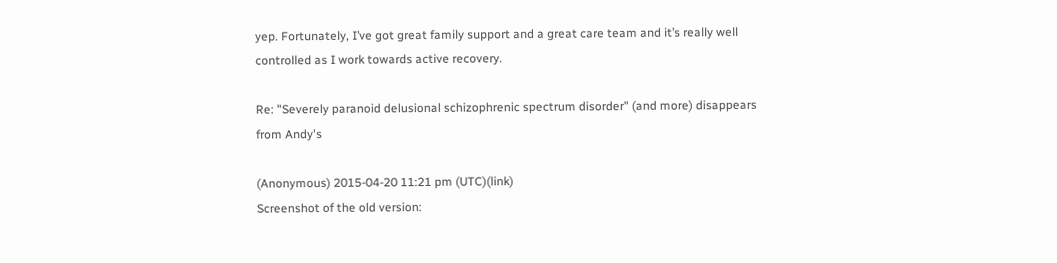yep. Fortunately, I’ve got great family support and a great care team and it’s really well controlled as I work towards active recovery.

Re: "Severely paranoid delusional schizophrenic spectrum disorder" (and more) disappears from Andy's

(Anonymous) 2015-04-20 11:21 pm (UTC)(link)
Screenshot of the old version: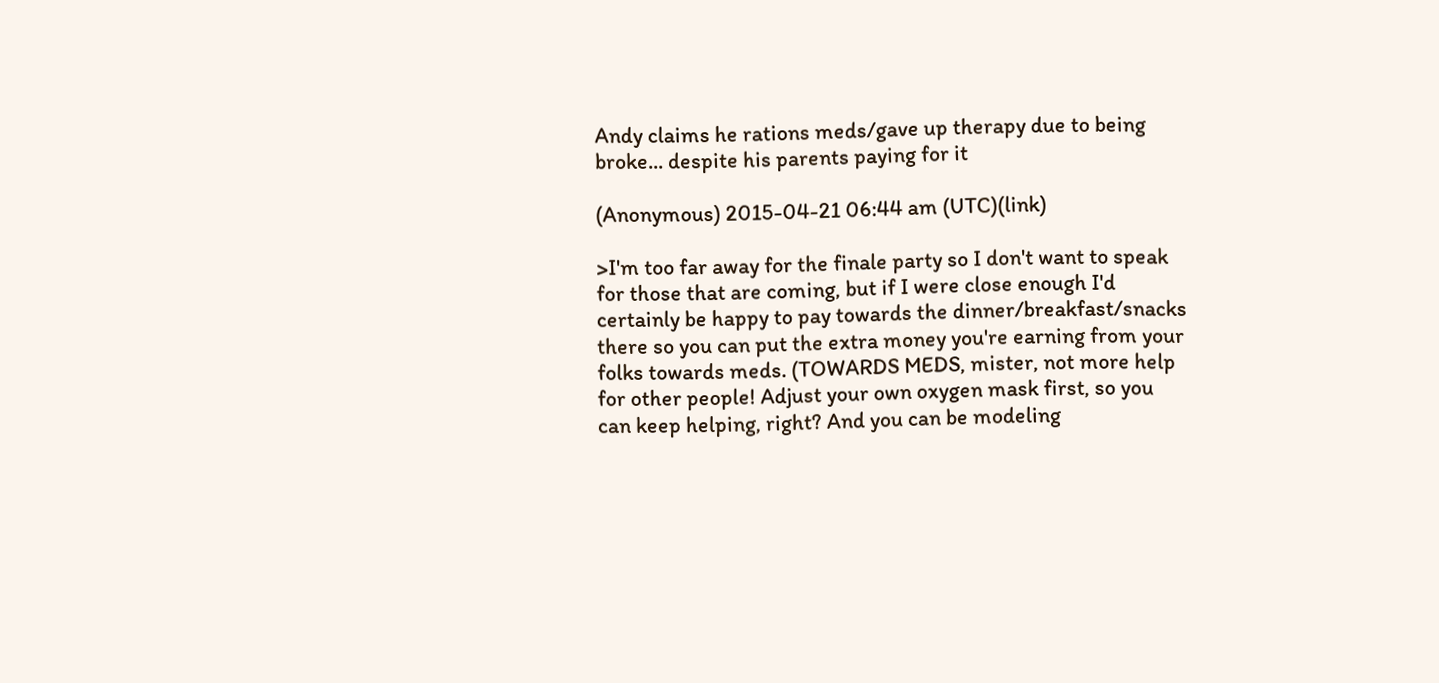Andy claims he rations meds/gave up therapy due to being broke... despite his parents paying for it

(Anonymous) 2015-04-21 06:44 am (UTC)(link)

>I'm too far away for the finale party so I don't want to speak for those that are coming, but if I were close enough I'd certainly be happy to pay towards the dinner/breakfast/snacks there so you can put the extra money you're earning from your folks towards meds. (TOWARDS MEDS, mister, not more help for other people! Adjust your own oxygen mask first, so you can keep helping, right? And you can be modeling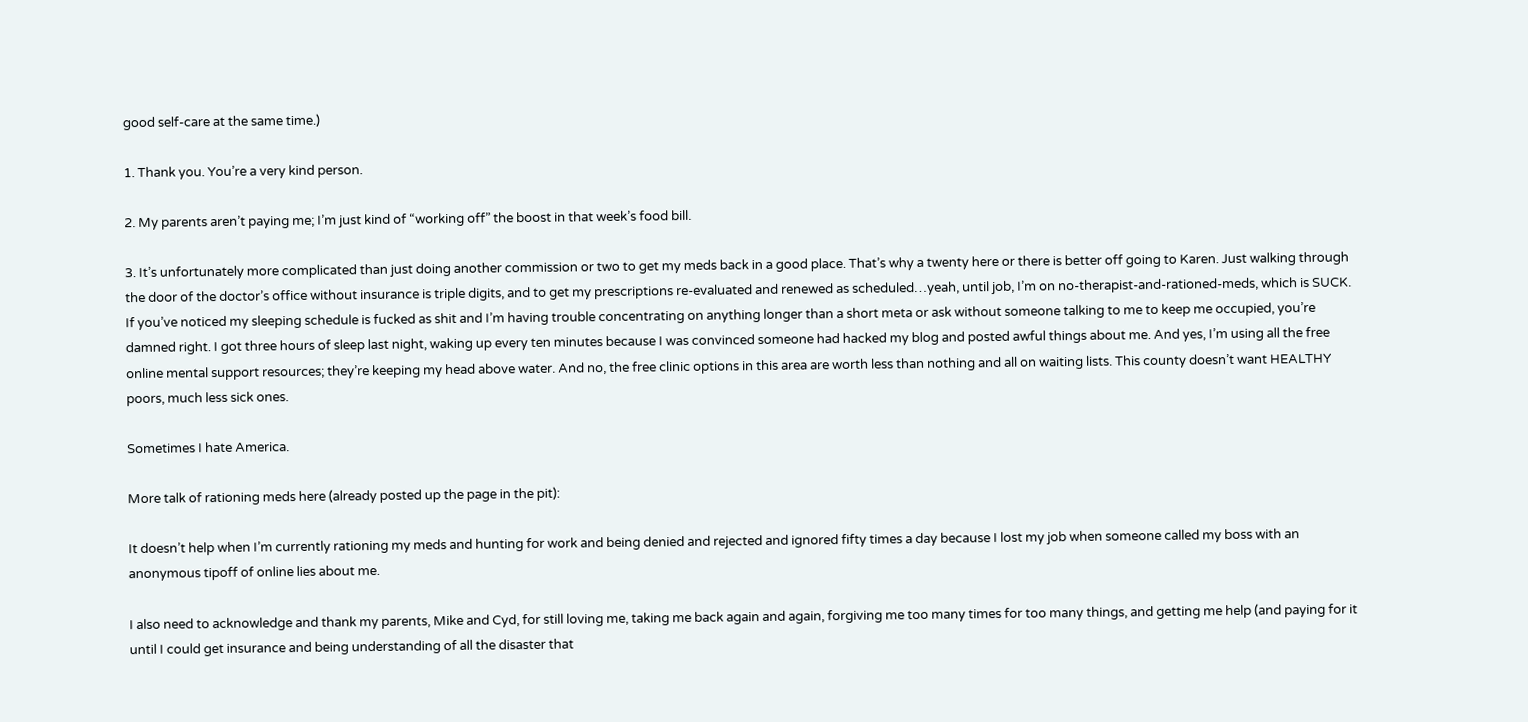good self-care at the same time.)

1. Thank you. You’re a very kind person.

2. My parents aren’t paying me; I’m just kind of “working off” the boost in that week’s food bill.

3. It’s unfortunately more complicated than just doing another commission or two to get my meds back in a good place. That’s why a twenty here or there is better off going to Karen. Just walking through the door of the doctor’s office without insurance is triple digits, and to get my prescriptions re-evaluated and renewed as scheduled…yeah, until job, I’m on no-therapist-and-rationed-meds, which is SUCK. If you’ve noticed my sleeping schedule is fucked as shit and I’m having trouble concentrating on anything longer than a short meta or ask without someone talking to me to keep me occupied, you’re damned right. I got three hours of sleep last night, waking up every ten minutes because I was convinced someone had hacked my blog and posted awful things about me. And yes, I’m using all the free online mental support resources; they’re keeping my head above water. And no, the free clinic options in this area are worth less than nothing and all on waiting lists. This county doesn’t want HEALTHY poors, much less sick ones.

Sometimes I hate America.

More talk of rationing meds here (already posted up the page in the pit):

It doesn’t help when I’m currently rationing my meds and hunting for work and being denied and rejected and ignored fifty times a day because I lost my job when someone called my boss with an anonymous tipoff of online lies about me.

I also need to acknowledge and thank my parents, Mike and Cyd, for still loving me, taking me back again and again, forgiving me too many times for too many things, and getting me help (and paying for it until I could get insurance and being understanding of all the disaster that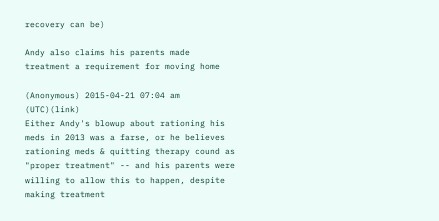recovery can be)

Andy also claims his parents made treatment a requirement for moving home

(Anonymous) 2015-04-21 07:04 am (UTC)(link)
Either Andy's blowup about rationing his meds in 2013 was a farse, or he believes rationing meds & quitting therapy cound as "proper treatment" -- and his parents were willing to allow this to happen, despite making treatment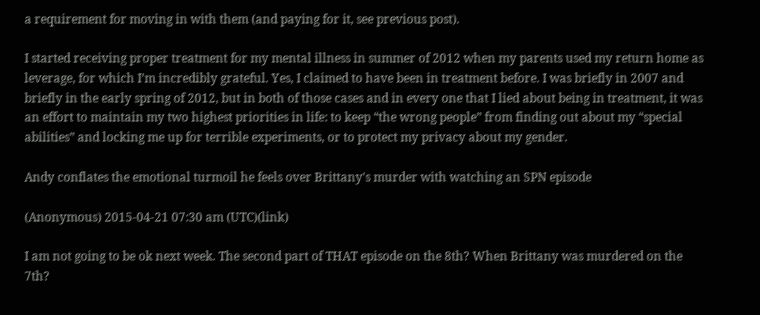a requirement for moving in with them (and paying for it, see previous post).

I started receiving proper treatment for my mental illness in summer of 2012 when my parents used my return home as leverage, for which I’m incredibly grateful. Yes, I claimed to have been in treatment before. I was briefly in 2007 and briefly in the early spring of 2012, but in both of those cases and in every one that I lied about being in treatment, it was an effort to maintain my two highest priorities in life: to keep “the wrong people” from finding out about my “special abilities” and locking me up for terrible experiments, or to protect my privacy about my gender.

Andy conflates the emotional turmoil he feels over Brittany's murder with watching an SPN episode

(Anonymous) 2015-04-21 07:30 am (UTC)(link)

I am not going to be ok next week. The second part of THAT episode on the 8th? When Brittany was murdered on the 7th?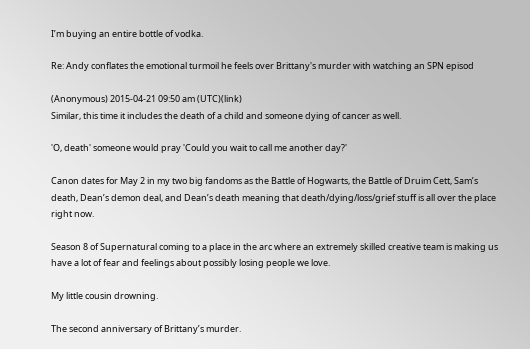I’m buying an entire bottle of vodka.

Re: Andy conflates the emotional turmoil he feels over Brittany's murder with watching an SPN episod

(Anonymous) 2015-04-21 09:50 am (UTC)(link)
Similar, this time it includes the death of a child and someone dying of cancer as well.

'O, death' someone would pray 'Could you wait to call me another day?'

Canon dates for May 2 in my two big fandoms as the Battle of Hogwarts, the Battle of Druim Cett, Sam’s death, Dean’s demon deal, and Dean’s death meaning that death/dying/loss/grief stuff is all over the place right now.

Season 8 of Supernatural coming to a place in the arc where an extremely skilled creative team is making us have a lot of fear and feelings about possibly losing people we love.

My little cousin drowning.

The second anniversary of Brittany’s murder.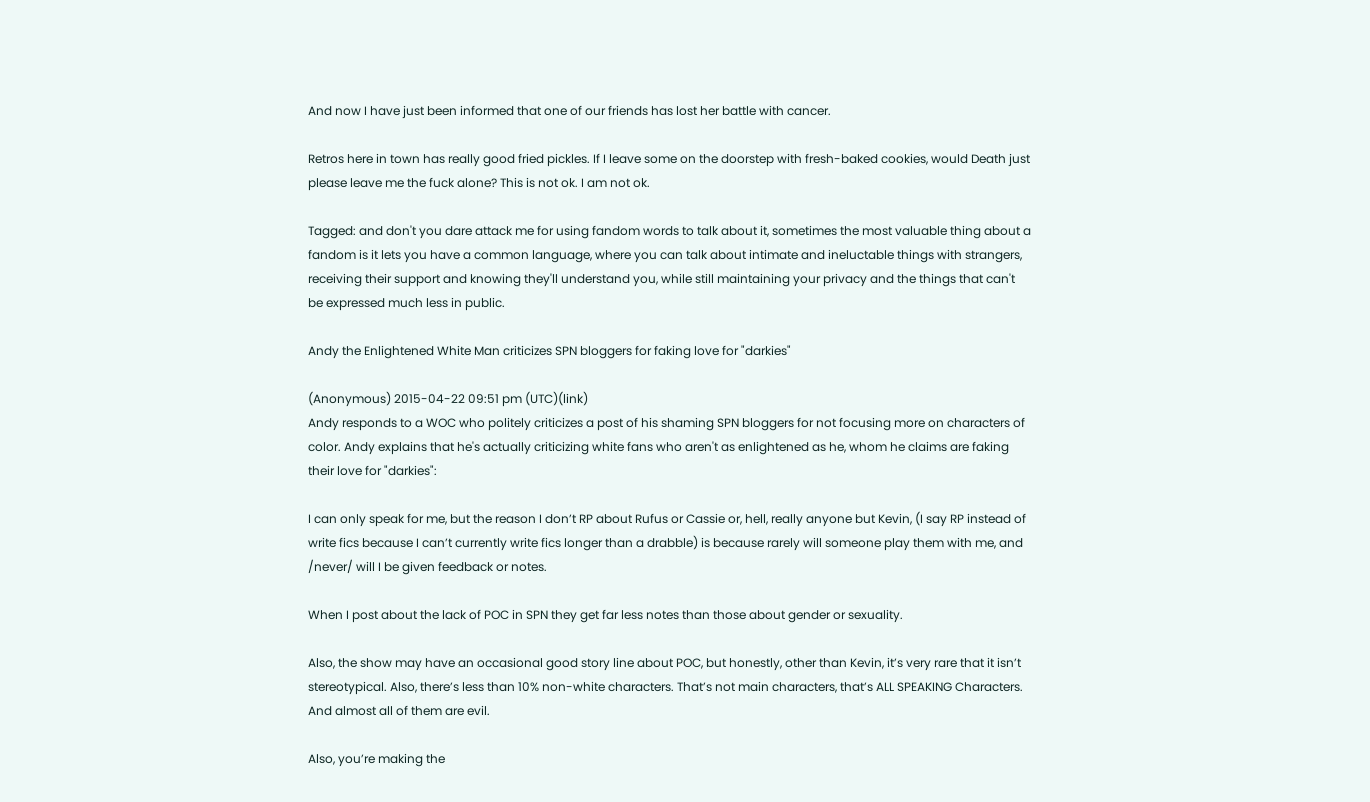And now I have just been informed that one of our friends has lost her battle with cancer.

Retros here in town has really good fried pickles. If I leave some on the doorstep with fresh-baked cookies, would Death just please leave me the fuck alone? This is not ok. I am not ok.

Tagged: and don't you dare attack me for using fandom words to talk about it, sometimes the most valuable thing about a fandom is it lets you have a common language, where you can talk about intimate and ineluctable things with strangers, receiving their support and knowing they'll understand you, while still maintaining your privacy and the things that can't be expressed much less in public.

Andy the Enlightened White Man criticizes SPN bloggers for faking love for "darkies"

(Anonymous) 2015-04-22 09:51 pm (UTC)(link)
Andy responds to a WOC who politely criticizes a post of his shaming SPN bloggers for not focusing more on characters of color. Andy explains that he's actually criticizing white fans who aren't as enlightened as he, whom he claims are faking their love for "darkies":

I can only speak for me, but the reason I don’t RP about Rufus or Cassie or, hell, really anyone but Kevin, (I say RP instead of write fics because I can’t currently write fics longer than a drabble) is because rarely will someone play them with me, and /never/ will I be given feedback or notes.

When I post about the lack of POC in SPN they get far less notes than those about gender or sexuality.

Also, the show may have an occasional good story line about POC, but honestly, other than Kevin, it’s very rare that it isn’t stereotypical. Also, there’s less than 10% non-white characters. That’s not main characters, that’s ALL SPEAKING Characters. And almost all of them are evil.

Also, you’re making the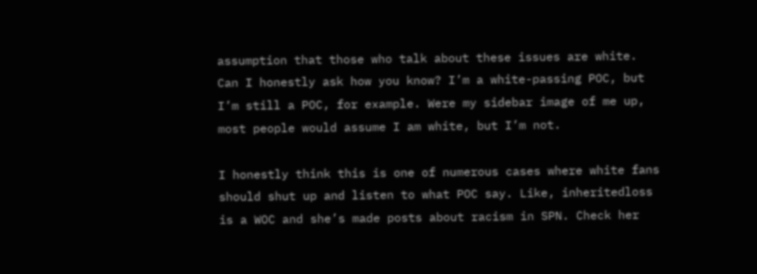assumption that those who talk about these issues are white. Can I honestly ask how you know? I’m a white-passing POC, but I’m still a POC, for example. Were my sidebar image of me up, most people would assume I am white, but I’m not.

I honestly think this is one of numerous cases where white fans should shut up and listen to what POC say. Like, inheritedloss is a WOC and she’s made posts about racism in SPN. Check her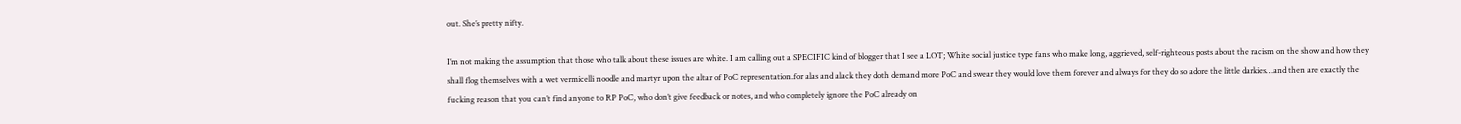out. She’s pretty nifty.

I’m not making the assumption that those who talk about these issues are white. I am calling out a SPECIFIC kind of blogger that I see a LOT; White social justice type fans who make long, aggrieved, self-righteous posts about the racism on the show and how they shall flog themselves with a wet vermicelli noodle and martyr upon the altar of PoC representation.for alas and alack they doth demand more PoC and swear they would love them forever and always for they do so adore the little darkies…and then are exactly the fucking reason that you can’t find anyone to RP PoC, who don’t give feedback or notes, and who completely ignore the PoC already on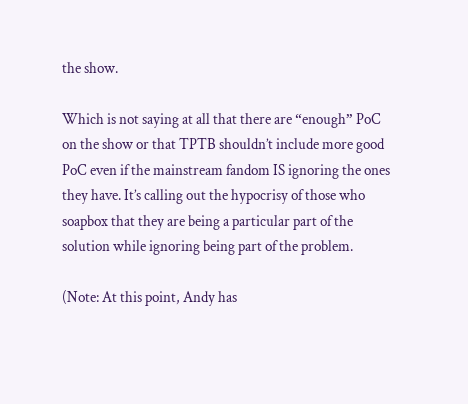the show.

Which is not saying at all that there are “enough” PoC on the show or that TPTB shouldn’t include more good PoC even if the mainstream fandom IS ignoring the ones they have. It’s calling out the hypocrisy of those who soapbox that they are being a particular part of the solution while ignoring being part of the problem.

(Note: At this point, Andy has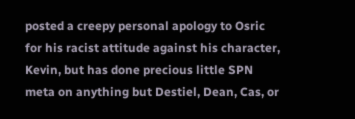posted a creepy personal apology to Osric for his racist attitude against his character, Kevin, but has done precious little SPN meta on anything but Destiel, Dean, Cas, or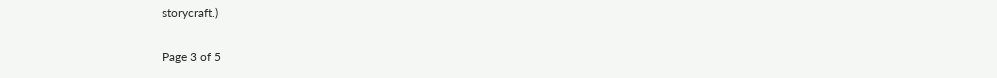storycraft.)

Page 3 of 5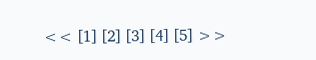<< [1] [2] [3] [4] [5] >>